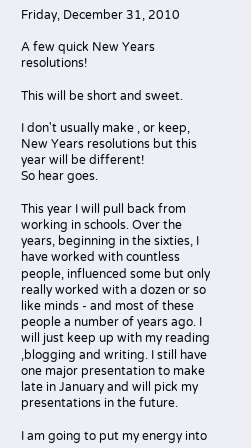Friday, December 31, 2010

A few quick New Years resolutions!

This will be short and sweet.

I don't usually make , or keep, New Years resolutions but this year will be different!
So hear goes.

This year I will pull back from working in schools. Over the years, beginning in the sixties, I have worked with countless people, influenced some but only really worked with a dozen or so like minds - and most of these people a number of years ago. I will just keep up with my reading ,blogging and writing. I still have one major presentation to make late in January and will pick my presentations in the future.

I am going to put my energy into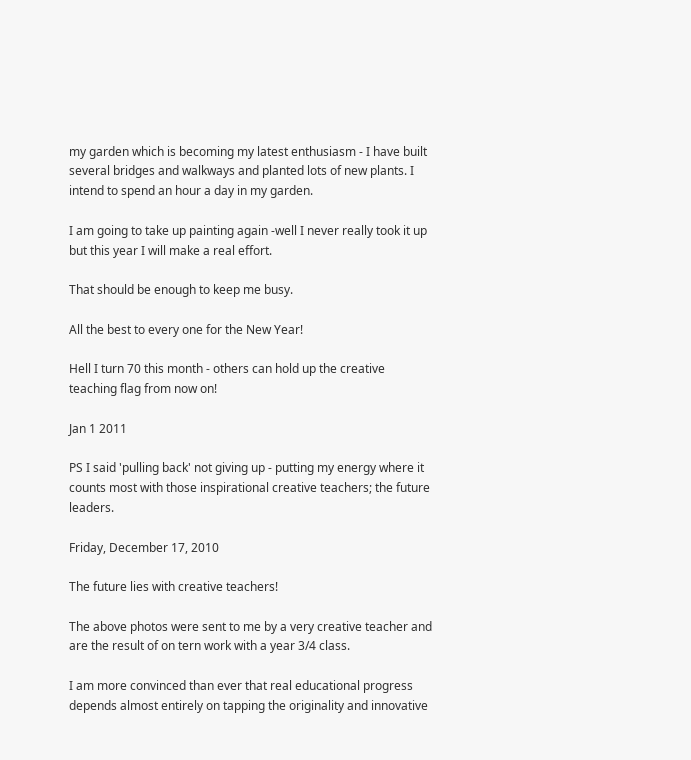my garden which is becoming my latest enthusiasm - I have built several bridges and walkways and planted lots of new plants. I intend to spend an hour a day in my garden.

I am going to take up painting again -well I never really took it up but this year I will make a real effort.

That should be enough to keep me busy.

All the best to every one for the New Year!

Hell I turn 70 this month - others can hold up the creative teaching flag from now on!

Jan 1 2011

PS I said 'pulling back' not giving up - putting my energy where it counts most with those inspirational creative teachers; the future leaders.

Friday, December 17, 2010

The future lies with creative teachers!

The above photos were sent to me by a very creative teacher and are the result of on tern work with a year 3/4 class.

I am more convinced than ever that real educational progress depends almost entirely on tapping the originality and innovative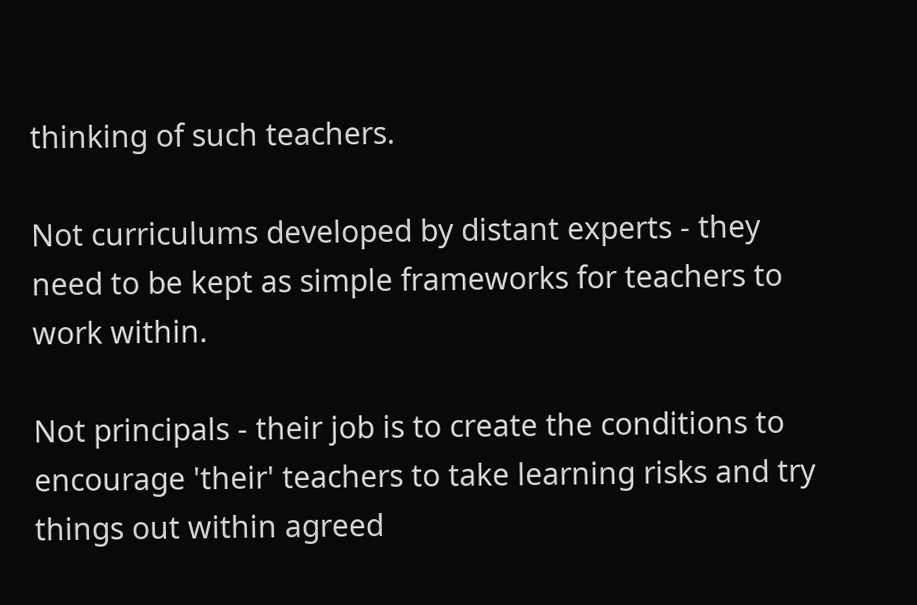thinking of such teachers.

Not curriculums developed by distant experts - they need to be kept as simple frameworks for teachers to work within.

Not principals - their job is to create the conditions to encourage 'their' teachers to take learning risks and try things out within agreed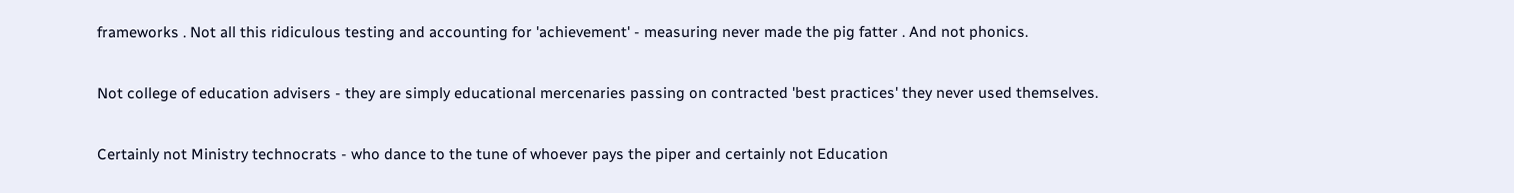frameworks . Not all this ridiculous testing and accounting for 'achievement' - measuring never made the pig fatter . And not phonics.

Not college of education advisers - they are simply educational mercenaries passing on contracted 'best practices' they never used themselves.

Certainly not Ministry technocrats - who dance to the tune of whoever pays the piper and certainly not Education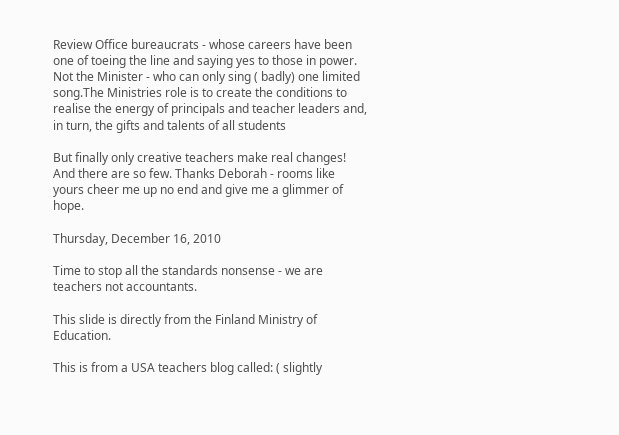Review Office bureaucrats - whose careers have been one of toeing the line and saying yes to those in power. Not the Minister - who can only sing ( badly) one limited song.The Ministries role is to create the conditions to realise the energy of principals and teacher leaders and, in turn, the gifts and talents of all students

But finally only creative teachers make real changes! And there are so few. Thanks Deborah - rooms like yours cheer me up no end and give me a glimmer of hope.

Thursday, December 16, 2010

Time to stop all the standards nonsense - we are teachers not accountants.

This slide is directly from the Finland Ministry of Education.

This is from a USA teachers blog called: ( slightly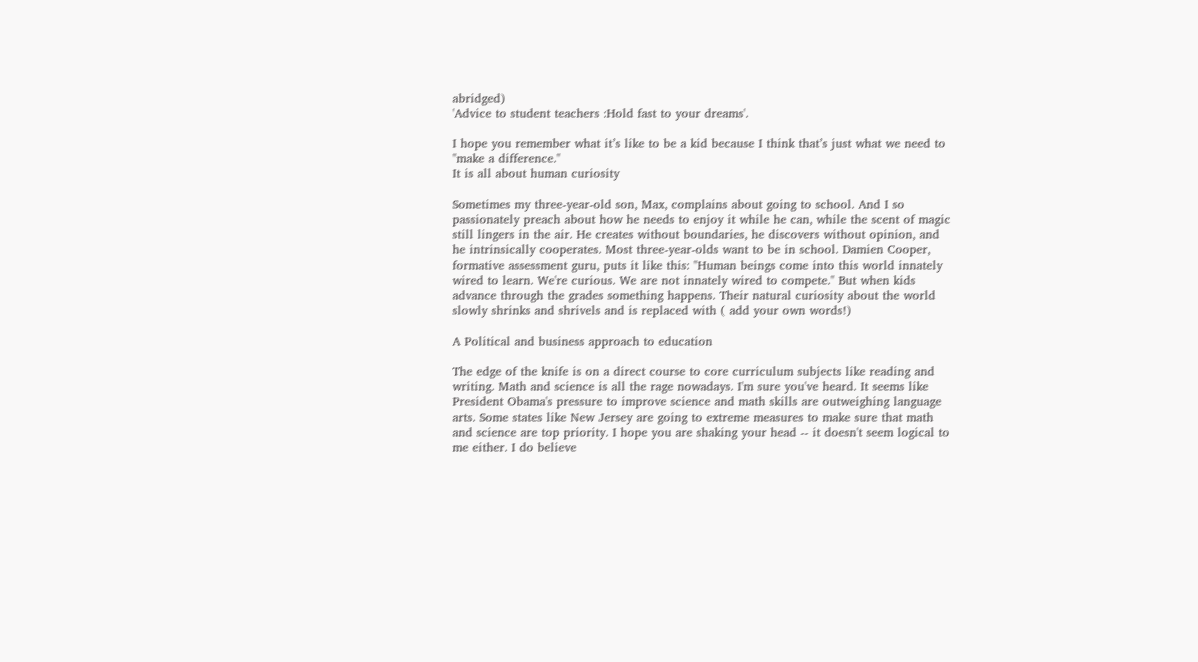abridged)
'Advice to student teachers :Hold fast to your dreams'.

I hope you remember what it’s like to be a kid because I think that’s just what we need to "make a difference."
It is all about human curiosity

Sometimes my three-year-old son, Max, complains about going to school. And I so passionately preach about how he needs to enjoy it while he can, while the scent of magic still lingers in the air. He creates without boundaries, he discovers without opinion, and he intrinsically cooperates. Most three-year-olds want to be in school. Damien Cooper, formative assessment guru, puts it like this: "Human beings come into this world innately wired to learn. We're curious. We are not innately wired to compete." But when kids advance through the grades something happens. Their natural curiosity about the world slowly shrinks and shrivels and is replaced with ( add your own words!)

A Political and business approach to education

The edge of the knife is on a direct course to core curriculum subjects like reading and writing. Math and science is all the rage nowadays. I'm sure you've heard. It seems like President Obama's pressure to improve science and math skills are outweighing language arts. Some states like New Jersey are going to extreme measures to make sure that math and science are top priority. I hope you are shaking your head -- it doesn't seem logical to me either. I do believe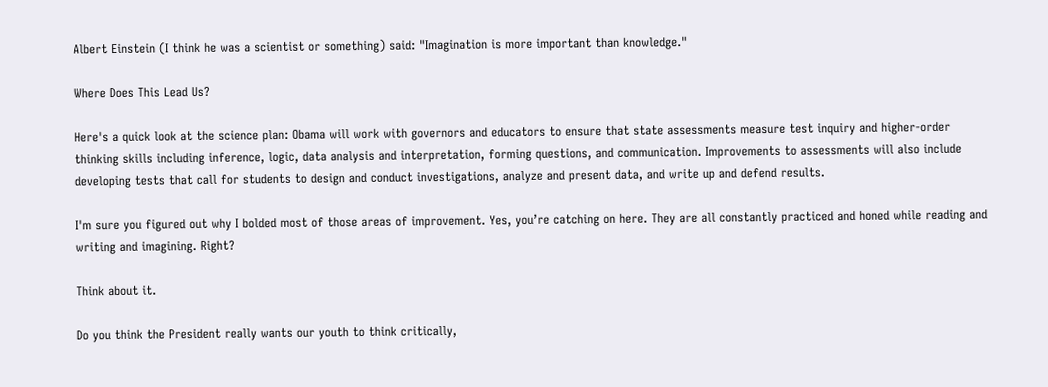Albert Einstein (I think he was a scientist or something) said: "Imagination is more important than knowledge."

Where Does This Lead Us?

Here's a quick look at the science plan: Obama will work with governors and educators to ensure that state assessments measure test inquiry and higher-order thinking skills including inference, logic, data analysis and interpretation, forming questions, and communication. Improvements to assessments will also include developing tests that call for students to design and conduct investigations, analyze and present data, and write up and defend results.

I'm sure you figured out why I bolded most of those areas of improvement. Yes, you’re catching on here. They are all constantly practiced and honed while reading and writing and imagining. Right?

Think about it.

Do you think the President really wants our youth to think critically,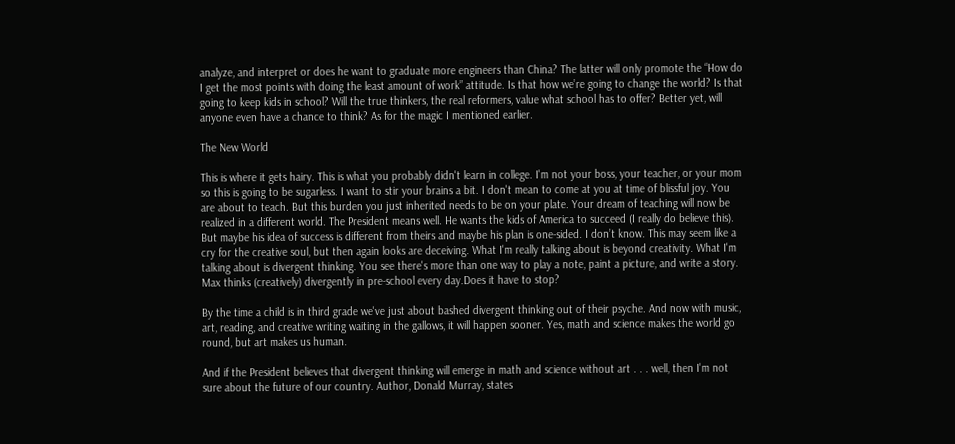analyze, and interpret or does he want to graduate more engineers than China? The latter will only promote the “How do I get the most points with doing the least amount of work” attitude. Is that how we’re going to change the world? Is that going to keep kids in school? Will the true thinkers, the real reformers, value what school has to offer? Better yet, will anyone even have a chance to think? As for the magic I mentioned earlier.

The New World

This is where it gets hairy. This is what you probably didn't learn in college. I'm not your boss, your teacher, or your mom so this is going to be sugarless. I want to stir your brains a bit. I don't mean to come at you at time of blissful joy. You are about to teach. But this burden you just inherited needs to be on your plate. Your dream of teaching will now be realized in a different world. The President means well. He wants the kids of America to succeed (I really do believe this). But maybe his idea of success is different from theirs and maybe his plan is one-sided. I don’t know. This may seem like a cry for the creative soul, but then again looks are deceiving. What I'm really talking about is beyond creativity. What I'm talking about is divergent thinking. You see there's more than one way to play a note, paint a picture, and write a story. Max thinks (creatively) divergently in pre-school every day.Does it have to stop?

By the time a child is in third grade we've just about bashed divergent thinking out of their psyche. And now with music, art, reading, and creative writing waiting in the gallows, it will happen sooner. Yes, math and science makes the world go round, but art makes us human.

And if the President believes that divergent thinking will emerge in math and science without art . . . well, then I'm not sure about the future of our country. Author, Donald Murray, states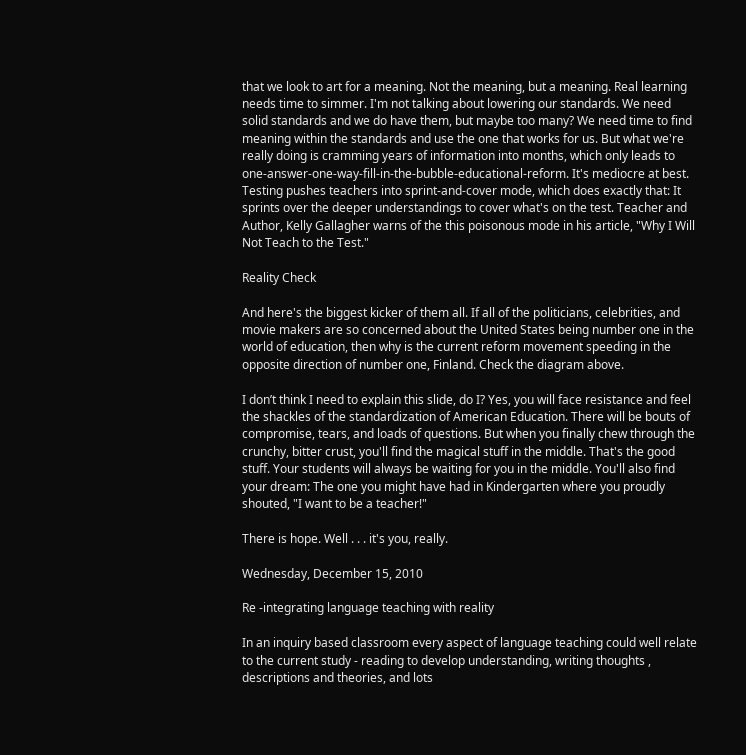that we look to art for a meaning. Not the meaning, but a meaning. Real learning needs time to simmer. I'm not talking about lowering our standards. We need solid standards and we do have them, but maybe too many? We need time to find meaning within the standards and use the one that works for us. But what we're really doing is cramming years of information into months, which only leads to one-answer-one-way-fill-in-the-bubble-educational-reform. It's mediocre at best. Testing pushes teachers into sprint-and-cover mode, which does exactly that: It sprints over the deeper understandings to cover what's on the test. Teacher and Author, Kelly Gallagher warns of the this poisonous mode in his article, "Why I Will Not Teach to the Test."

Reality Check

And here's the biggest kicker of them all. If all of the politicians, celebrities, and movie makers are so concerned about the United States being number one in the world of education, then why is the current reform movement speeding in the opposite direction of number one, Finland. Check the diagram above.

I don’t think I need to explain this slide, do I? Yes, you will face resistance and feel the shackles of the standardization of American Education. There will be bouts of compromise, tears, and loads of questions. But when you finally chew through the crunchy, bitter crust, you'll find the magical stuff in the middle. That's the good stuff. Your students will always be waiting for you in the middle. You'll also find your dream: The one you might have had in Kindergarten where you proudly shouted, "I want to be a teacher!"

There is hope. Well . . . it's you, really.

Wednesday, December 15, 2010

Re -integrating language teaching with reality

In an inquiry based classroom every aspect of language teaching could well relate to the current study - reading to develop understanding, writing thoughts , descriptions and theories, and lots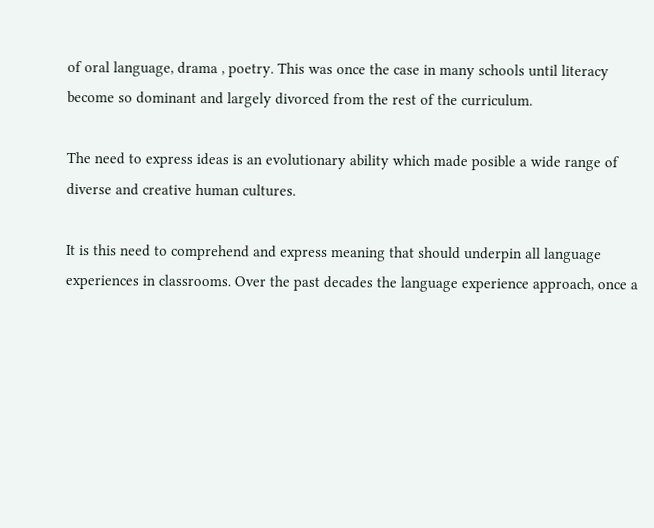of oral language, drama , poetry. This was once the case in many schools until literacy become so dominant and largely divorced from the rest of the curriculum.

The need to express ideas is an evolutionary ability which made posible a wide range of diverse and creative human cultures.

It is this need to comprehend and express meaning that should underpin all language experiences in classrooms. Over the past decades the language experience approach, once a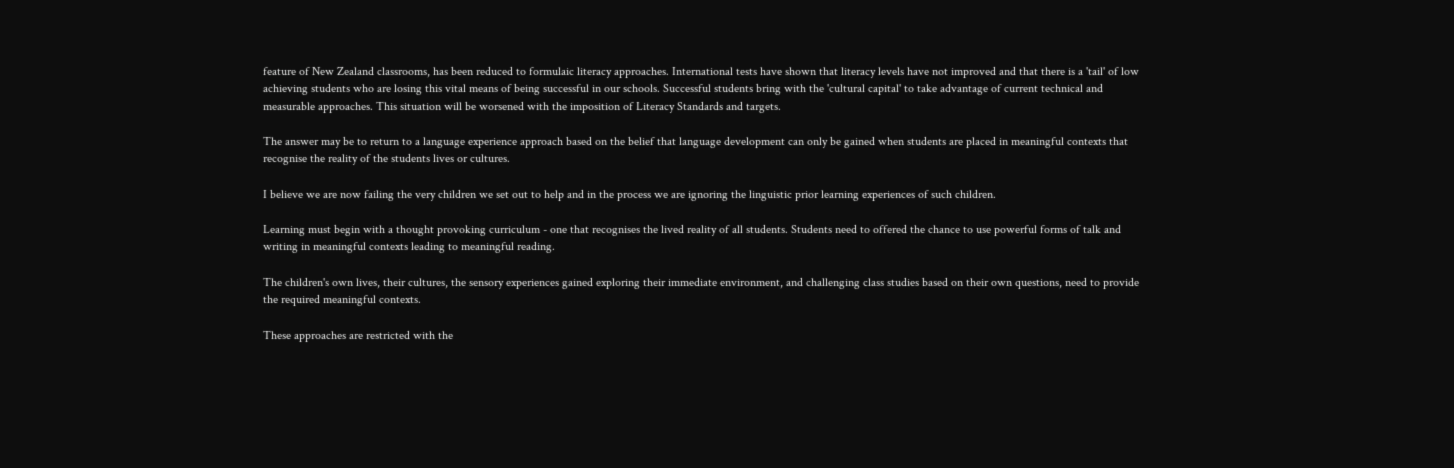feature of New Zealand classrooms, has been reduced to formulaic literacy approaches. International tests have shown that literacy levels have not improved and that there is a 'tail' of low achieving students who are losing this vital means of being successful in our schools. Successful students bring with the 'cultural capital' to take advantage of current technical and measurable approaches. This situation will be worsened with the imposition of Literacy Standards and targets.

The answer may be to return to a language experience approach based on the belief that language development can only be gained when students are placed in meaningful contexts that recognise the reality of the students lives or cultures.

I believe we are now failing the very children we set out to help and in the process we are ignoring the linguistic prior learning experiences of such children.

Learning must begin with a thought provoking curriculum - one that recognises the lived reality of all students. Students need to offered the chance to use powerful forms of talk and writing in meaningful contexts leading to meaningful reading.

The children's own lives, their cultures, the sensory experiences gained exploring their immediate environment, and challenging class studies based on their own questions, need to provide the required meaningful contexts.

These approaches are restricted with the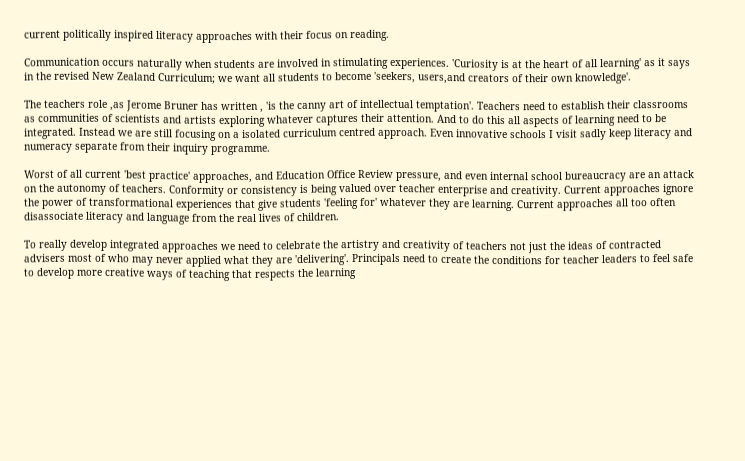current politically inspired literacy approaches with their focus on reading.

Communication occurs naturally when students are involved in stimulating experiences. 'Curiosity is at the heart of all learning' as it says in the revised New Zealand Curriculum; we want all students to become 'seekers, users,and creators of their own knowledge'.

The teachers role ,as Jerome Bruner has written , 'is the canny art of intellectual temptation'. Teachers need to establish their classrooms as communities of scientists and artists exploring whatever captures their attention. And to do this all aspects of learning need to be integrated. Instead we are still focusing on a isolated curriculum centred approach. Even innovative schools I visit sadly keep literacy and numeracy separate from their inquiry programme.

Worst of all current 'best practice' approaches, and Education Office Review pressure, and even internal school bureaucracy are an attack on the autonomy of teachers. Conformity or consistency is being valued over teacher enterprise and creativity. Current approaches ignore the power of transformational experiences that give students 'feeling for' whatever they are learning. Current approaches all too often disassociate literacy and language from the real lives of children.

To really develop integrated approaches we need to celebrate the artistry and creativity of teachers not just the ideas of contracted advisers most of who may never applied what they are 'delivering'. Principals need to create the conditions for teacher leaders to feel safe to develop more creative ways of teaching that respects the learning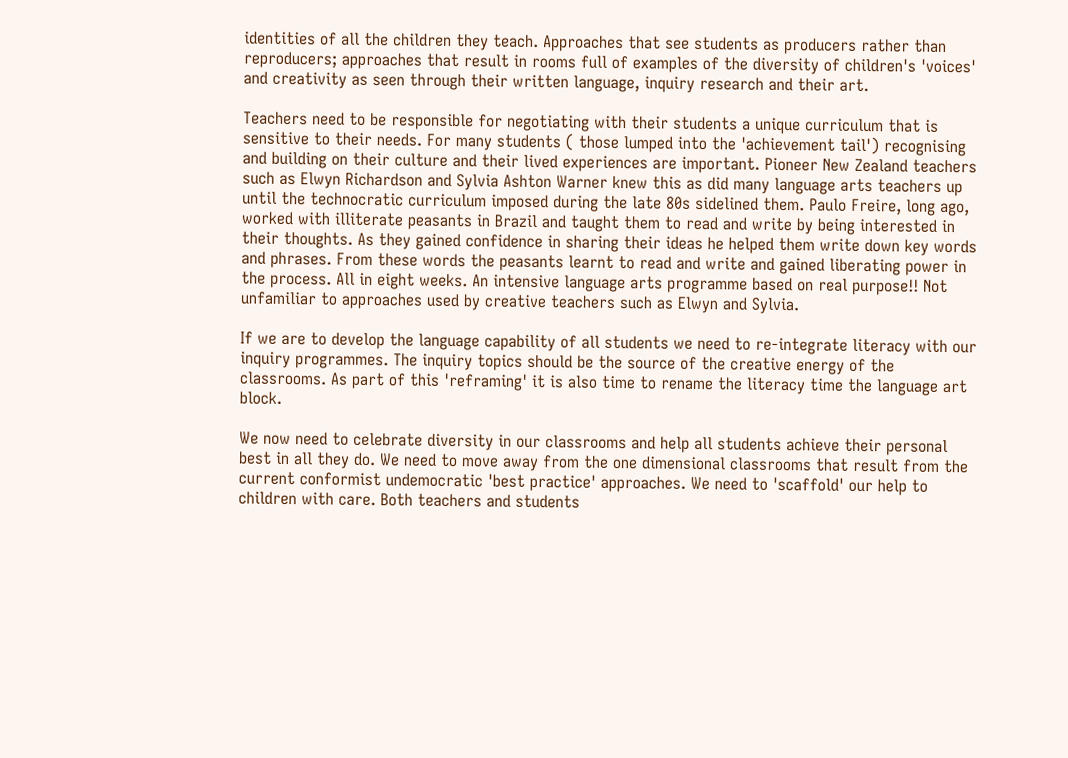identities of all the children they teach. Approaches that see students as producers rather than reproducers; approaches that result in rooms full of examples of the diversity of children's 'voices' and creativity as seen through their written language, inquiry research and their art.

Teachers need to be responsible for negotiating with their students a unique curriculum that is sensitive to their needs. For many students ( those lumped into the 'achievement tail') recognising and building on their culture and their lived experiences are important. Pioneer New Zealand teachers such as Elwyn Richardson and Sylvia Ashton Warner knew this as did many language arts teachers up until the technocratic curriculum imposed during the late 80s sidelined them. Paulo Freire, long ago, worked with illiterate peasants in Brazil and taught them to read and write by being interested in their thoughts. As they gained confidence in sharing their ideas he helped them write down key words and phrases. From these words the peasants learnt to read and write and gained liberating power in the process. All in eight weeks. An intensive language arts programme based on real purpose!! Not unfamiliar to approaches used by creative teachers such as Elwyn and Sylvia.

If we are to develop the language capability of all students we need to re-integrate literacy with our inquiry programmes. The inquiry topics should be the source of the creative energy of the classrooms. As part of this 'reframing' it is also time to rename the literacy time the language art block.

We now need to celebrate diversity in our classrooms and help all students achieve their personal best in all they do. We need to move away from the one dimensional classrooms that result from the current conformist undemocratic 'best practice' approaches. We need to 'scaffold' our help to children with care. Both teachers and students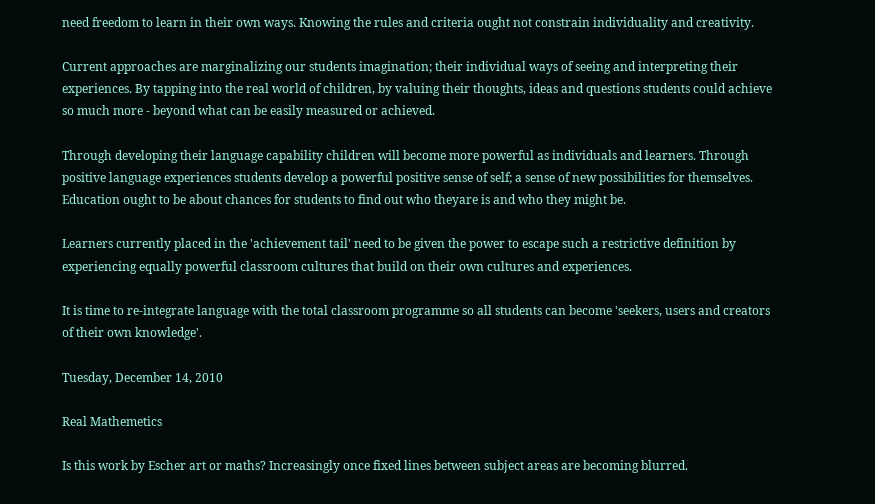need freedom to learn in their own ways. Knowing the rules and criteria ought not constrain individuality and creativity.

Current approaches are marginalizing our students imagination; their individual ways of seeing and interpreting their experiences. By tapping into the real world of children, by valuing their thoughts, ideas and questions students could achieve so much more - beyond what can be easily measured or achieved.

Through developing their language capability children will become more powerful as individuals and learners. Through positive language experiences students develop a powerful positive sense of self; a sense of new possibilities for themselves. Education ought to be about chances for students to find out who theyare is and who they might be.

Learners currently placed in the 'achievement tail' need to be given the power to escape such a restrictive definition by experiencing equally powerful classroom cultures that build on their own cultures and experiences.

It is time to re-integrate language with the total classroom programme so all students can become 'seekers, users and creators of their own knowledge'.

Tuesday, December 14, 2010

Real Mathemetics

Is this work by Escher art or maths? Increasingly once fixed lines between subject areas are becoming blurred.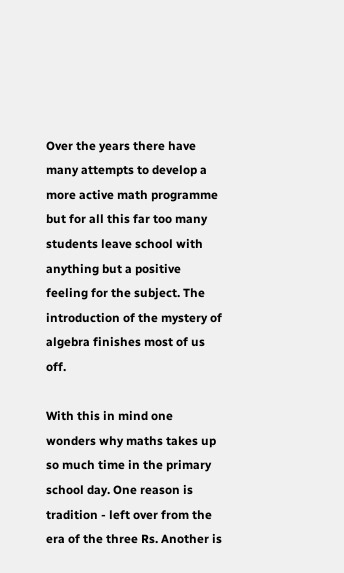Over the years there have many attempts to develop a more active math programme but for all this far too many students leave school with anything but a positive feeling for the subject. The introduction of the mystery of algebra finishes most of us off.

With this in mind one wonders why maths takes up so much time in the primary school day. One reason is tradition - left over from the era of the three Rs. Another is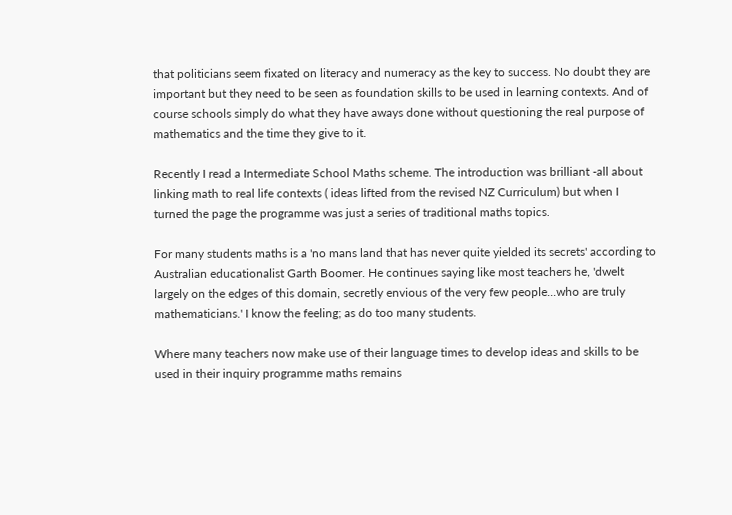that politicians seem fixated on literacy and numeracy as the key to success. No doubt they are important but they need to be seen as foundation skills to be used in learning contexts. And of course schools simply do what they have aways done without questioning the real purpose of mathematics and the time they give to it.

Recently I read a Intermediate School Maths scheme. The introduction was brilliant -all about linking math to real life contexts ( ideas lifted from the revised NZ Curriculum) but when I turned the page the programme was just a series of traditional maths topics.

For many students maths is a 'no mans land that has never quite yielded its secrets' according to Australian educationalist Garth Boomer. He continues saying like most teachers he, 'dwelt largely on the edges of this domain, secretly envious of the very few people...who are truly mathematicians.' I know the feeling; as do too many students.

Where many teachers now make use of their language times to develop ideas and skills to be used in their inquiry programme maths remains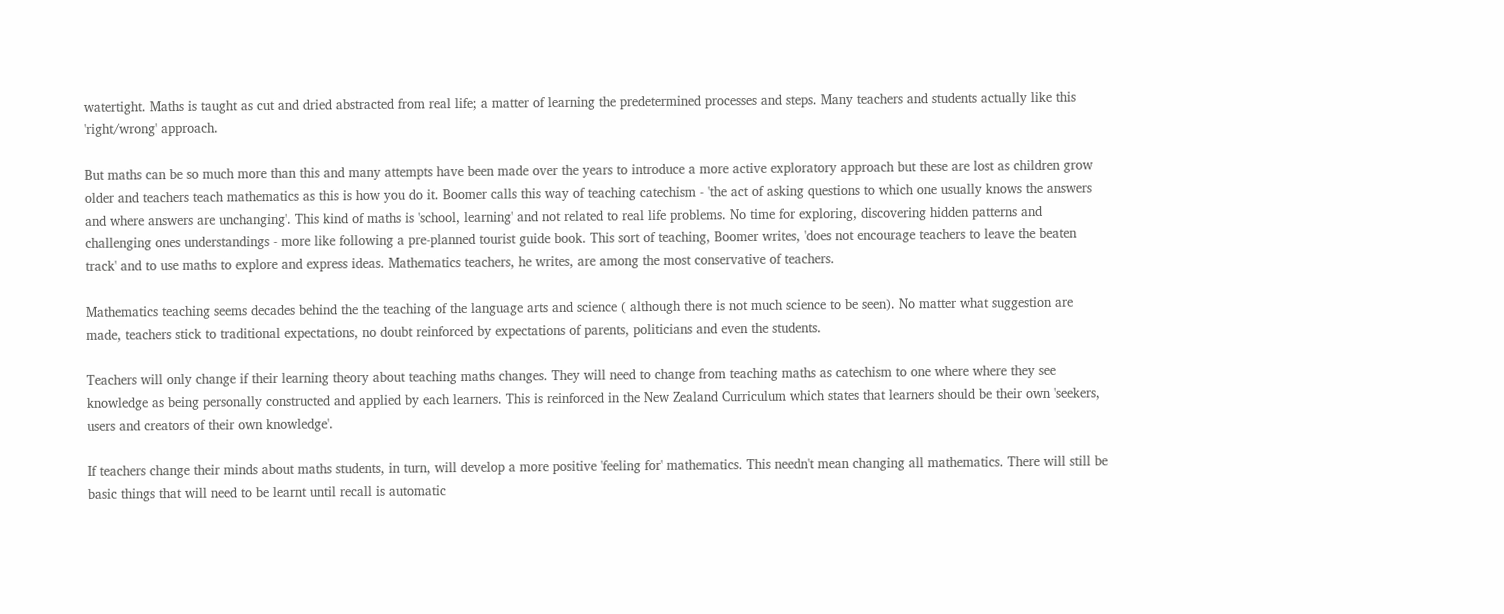watertight. Maths is taught as cut and dried abstracted from real life; a matter of learning the predetermined processes and steps. Many teachers and students actually like this 'right/wrong' approach.

But maths can be so much more than this and many attempts have been made over the years to introduce a more active exploratory approach but these are lost as children grow older and teachers teach mathematics as this is how you do it. Boomer calls this way of teaching catechism - 'the act of asking questions to which one usually knows the answers and where answers are unchanging'. This kind of maths is 'school, learning' and not related to real life problems. No time for exploring, discovering hidden patterns and challenging ones understandings - more like following a pre-planned tourist guide book. This sort of teaching, Boomer writes, 'does not encourage teachers to leave the beaten track' and to use maths to explore and express ideas. Mathematics teachers, he writes, are among the most conservative of teachers.

Mathematics teaching seems decades behind the the teaching of the language arts and science ( although there is not much science to be seen). No matter what suggestion are made, teachers stick to traditional expectations, no doubt reinforced by expectations of parents, politicians and even the students.

Teachers will only change if their learning theory about teaching maths changes. They will need to change from teaching maths as catechism to one where where they see knowledge as being personally constructed and applied by each learners. This is reinforced in the New Zealand Curriculum which states that learners should be their own 'seekers, users and creators of their own knowledge'.

If teachers change their minds about maths students, in turn, will develop a more positive 'feeling for' mathematics. This needn't mean changing all mathematics. There will still be basic things that will need to be learnt until recall is automatic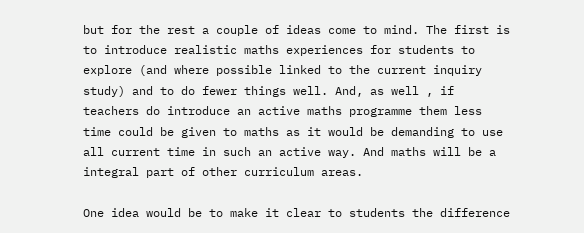but for the rest a couple of ideas come to mind. The first is to introduce realistic maths experiences for students to explore (and where possible linked to the current inquiry study) and to do fewer things well. And, as well , if teachers do introduce an active maths programme them less time could be given to maths as it would be demanding to use all current time in such an active way. And maths will be a integral part of other curriculum areas.

One idea would be to make it clear to students the difference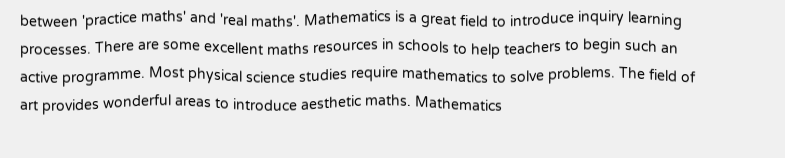between 'practice maths' and 'real maths'. Mathematics is a great field to introduce inquiry learning processes. There are some excellent maths resources in schools to help teachers to begin such an active programme. Most physical science studies require mathematics to solve problems. The field of art provides wonderful areas to introduce aesthetic maths. Mathematics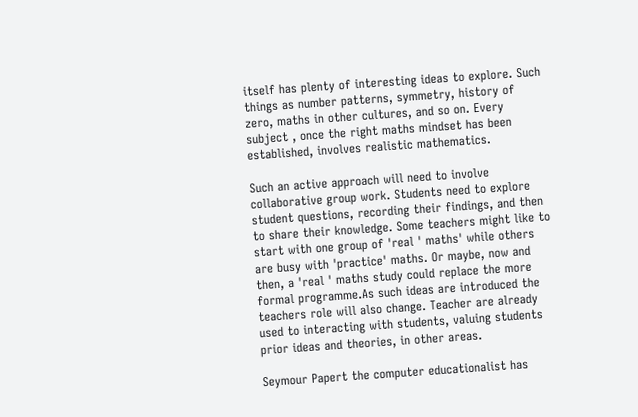itself has plenty of interesting ideas to explore. Such things as number patterns, symmetry, history of zero, maths in other cultures, and so on. Every subject , once the right maths mindset has been established, involves realistic mathematics.

Such an active approach will need to involve collaborative group work. Students need to explore student questions, recording their findings, and then to share their knowledge. Some teachers might like to start with one group of 'real ' maths' while others are busy with 'practice' maths. Or maybe, now and then, a 'real ' maths study could replace the more formal programme.As such ideas are introduced the teachers role will also change. Teacher are already used to interacting with students, valuing students prior ideas and theories, in other areas.

Seymour Papert the computer educationalist has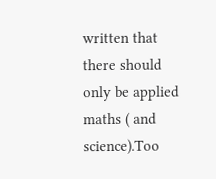written that there should only be applied maths ( and science).Too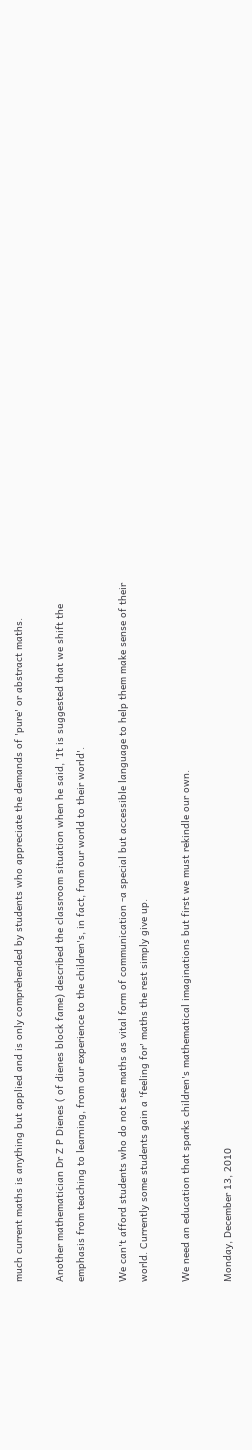much current maths is anything but applied and is only comprehended by students who appreciate the demands of 'pure' or abstract maths.

Another mathematician Dr Z P Dienes ( of dienes block fame) described the classroom situation when he said, 'It is suggested that we shift the emphasis from teaching to learning, from our experience to the children's, in fact, from our world to their world'.

We can't afford students who do not see maths as vital form of communication -a special but accessible language to help them make sense of their world. Currently some students gain a 'feeling for' maths the rest simply give up.

We need an education that sparks children's mathematical imaginations but first we must rekindle our own.

Monday, December 13, 2010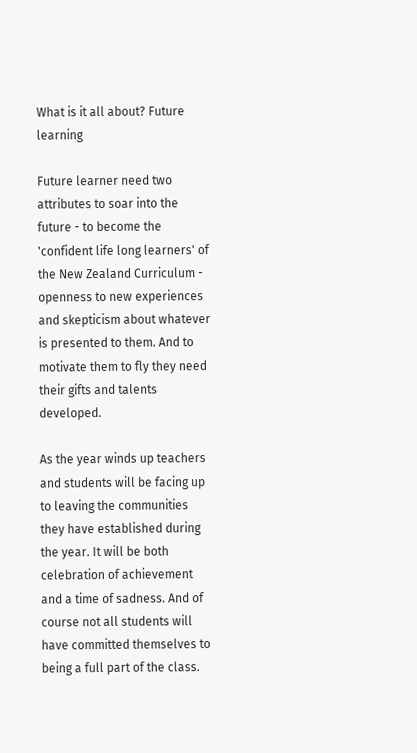What is it all about? Future learning

Future learner need two attributes to soar into the future - to become the 'confident life long learners' of the New Zealand Curriculum - openness to new experiences and skepticism about whatever is presented to them. And to motivate them to fly they need their gifts and talents developed.

As the year winds up teachers and students will be facing up to leaving the communities they have established during the year. It will be both celebration of achievement and a time of sadness. And of course not all students will have committed themselves to being a full part of the class.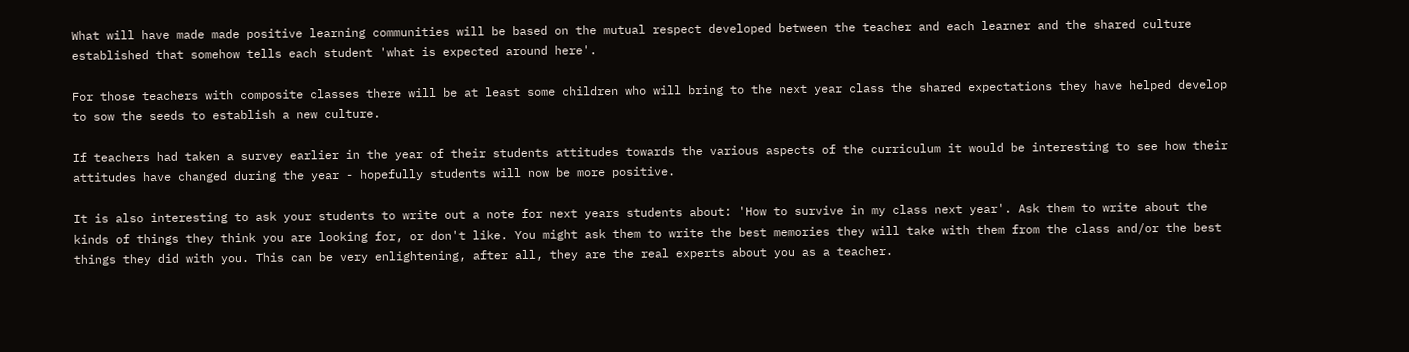What will have made made positive learning communities will be based on the mutual respect developed between the teacher and each learner and the shared culture established that somehow tells each student 'what is expected around here'.

For those teachers with composite classes there will be at least some children who will bring to the next year class the shared expectations they have helped develop to sow the seeds to establish a new culture.

If teachers had taken a survey earlier in the year of their students attitudes towards the various aspects of the curriculum it would be interesting to see how their attitudes have changed during the year - hopefully students will now be more positive.

It is also interesting to ask your students to write out a note for next years students about: 'How to survive in my class next year'. Ask them to write about the kinds of things they think you are looking for, or don't like. You might ask them to write the best memories they will take with them from the class and/or the best things they did with you. This can be very enlightening, after all, they are the real experts about you as a teacher.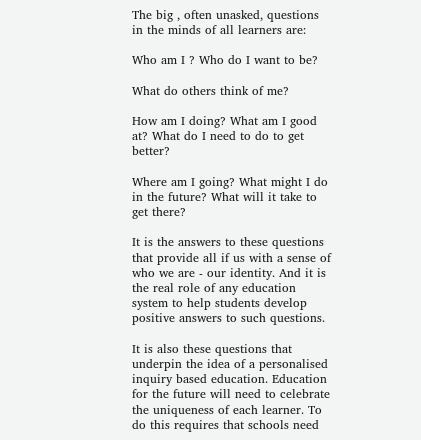The big , often unasked, questions in the minds of all learners are:

Who am I ? Who do I want to be?

What do others think of me?

How am I doing? What am I good at? What do I need to do to get better?

Where am I going? What might I do in the future? What will it take to get there?

It is the answers to these questions that provide all if us with a sense of who we are - our identity. And it is the real role of any education system to help students develop positive answers to such questions.

It is also these questions that underpin the idea of a personalised inquiry based education. Education for the future will need to celebrate the uniqueness of each learner. To do this requires that schools need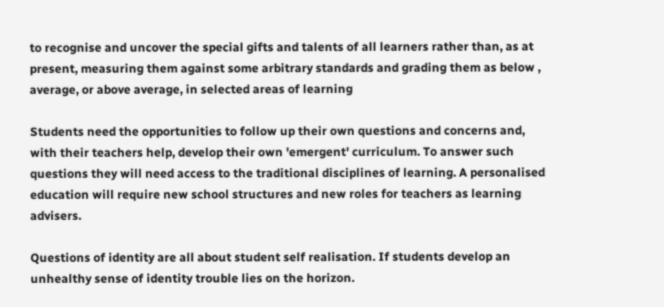to recognise and uncover the special gifts and talents of all learners rather than, as at present, measuring them against some arbitrary standards and grading them as below , average, or above average, in selected areas of learning

Students need the opportunities to follow up their own questions and concerns and, with their teachers help, develop their own 'emergent' curriculum. To answer such questions they will need access to the traditional disciplines of learning. A personalised education will require new school structures and new roles for teachers as learning advisers.

Questions of identity are all about student self realisation. If students develop an unhealthy sense of identity trouble lies on the horizon.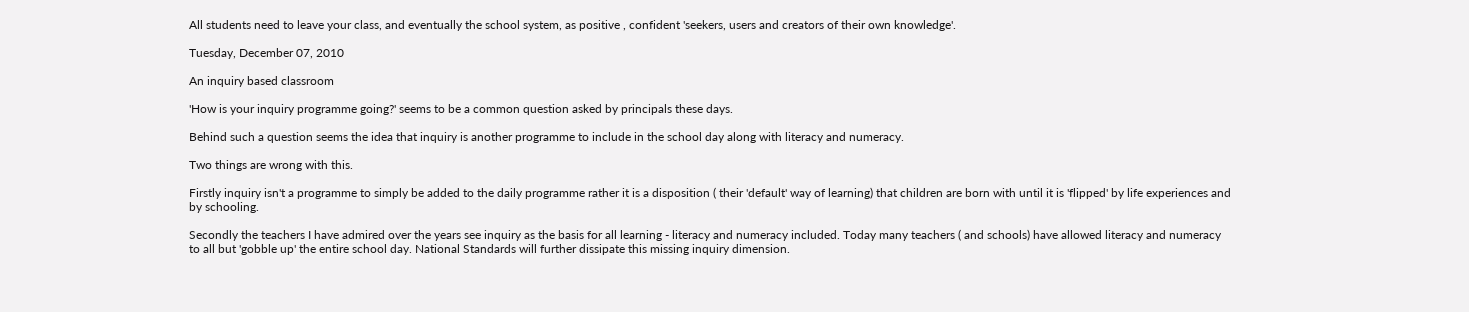All students need to leave your class, and eventually the school system, as positive , confident 'seekers, users and creators of their own knowledge'.

Tuesday, December 07, 2010

An inquiry based classroom

'How is your inquiry programme going?' seems to be a common question asked by principals these days.

Behind such a question seems the idea that inquiry is another programme to include in the school day along with literacy and numeracy.

Two things are wrong with this.

Firstly inquiry isn't a programme to simply be added to the daily programme rather it is a disposition ( their 'default' way of learning) that children are born with until it is 'flipped' by life experiences and by schooling.

Secondly the teachers I have admired over the years see inquiry as the basis for all learning - literacy and numeracy included. Today many teachers ( and schools) have allowed literacy and numeracy to all but 'gobble up' the entire school day. National Standards will further dissipate this missing inquiry dimension.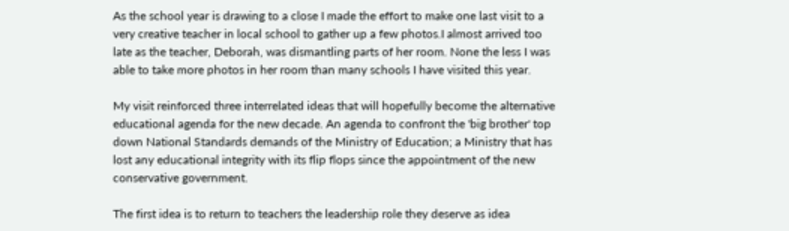As the school year is drawing to a close I made the effort to make one last visit to a very creative teacher in local school to gather up a few photos.I almost arrived too late as the teacher, Deborah, was dismantling parts of her room. None the less I was able to take more photos in her room than many schools I have visited this year.

My visit reinforced three interrelated ideas that will hopefully become the alternative educational agenda for the new decade. An agenda to confront the 'big brother' top down National Standards demands of the Ministry of Education; a Ministry that has lost any educational integrity with its flip flops since the appointment of the new conservative government.

The first idea is to return to teachers the leadership role they deserve as idea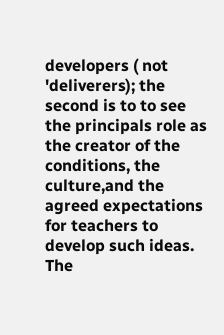developers ( not 'deliverers); the second is to to see the principals role as the creator of the conditions, the culture,and the agreed expectations for teachers to develop such ideas. The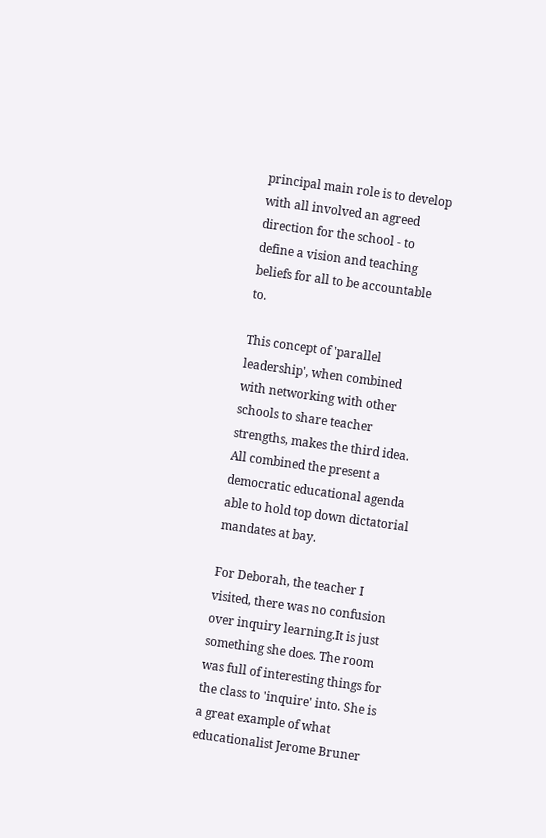principal main role is to develop with all involved an agreed direction for the school - to define a vision and teaching beliefs for all to be accountable to.

This concept of 'parallel leadership', when combined with networking with other schools to share teacher strengths, makes the third idea. All combined the present a democratic educational agenda able to hold top down dictatorial mandates at bay.

For Deborah, the teacher I visited, there was no confusion over inquiry learning.It is just something she does. The room was full of interesting things for the class to 'inquire' into. She is a great example of what educationalist Jerome Bruner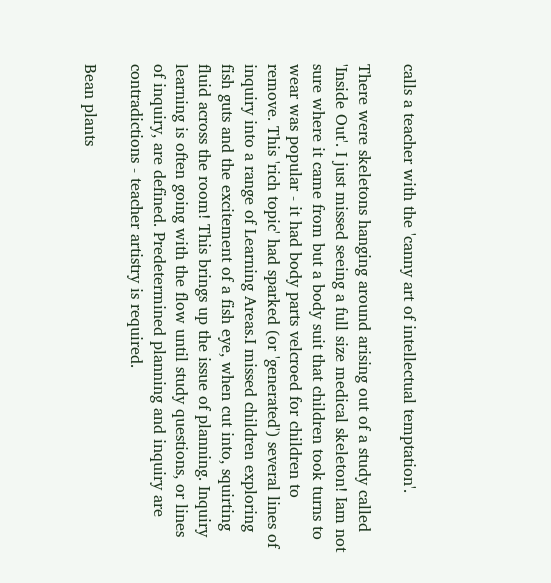calls a teacher with the 'canny art of intellectual temptation'.

There were skeletons hanging around arising out of a study called 'Inside Out'. I just missed seeing a full size medical skeleton! Iam not sure where it came from but a body suit that children took turns to wear was popular - it had body parts velcroed for children to remove. This 'rich topic' had sparked (or 'generated') several lines of inquiry into a range of Learning Areas.I missed children exploring fish guts and the excitement of a fish eye, when cut into, squirting fluid across the room! This brings up the issue of planning. Inquiry learning is often going with the flow until study questions, or lines of inquiry, are defined. Predetermined planning and inquiry are contradictions - teacher artistry is required.

Bean plants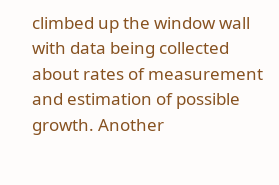climbed up the window wall with data being collected about rates of measurement and estimation of possible growth. Another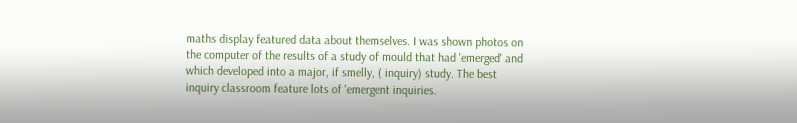maths display featured data about themselves. I was shown photos on the computer of the results of a study of mould that had 'emerged' and which developed into a major, if smelly, ( inquiry) study. The best inquiry classroom feature lots of 'emergent inquiries.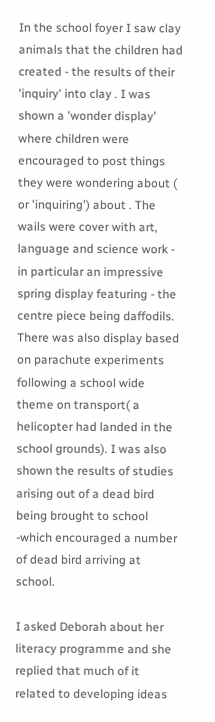In the school foyer I saw clay animals that the children had created - the results of their 'inquiry' into clay . I was shown a 'wonder display' where children were encouraged to post things they were wondering about ( or 'inquiring') about . The wails were cover with art, language and science work - in particular an impressive spring display featuring - the centre piece being daffodils. There was also display based on parachute experiments following a school wide theme on transport( a helicopter had landed in the school grounds). I was also shown the results of studies arising out of a dead bird being brought to school -which encouraged a number of dead bird arriving at school.

I asked Deborah about her literacy programme and she replied that much of it related to developing ideas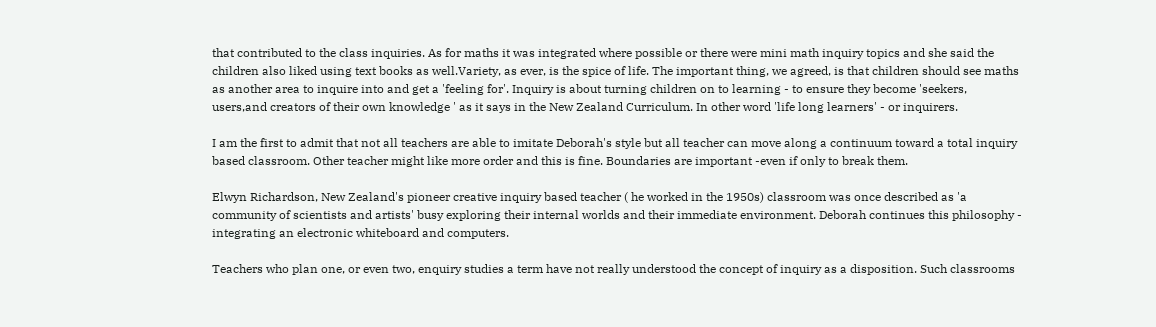that contributed to the class inquiries. As for maths it was integrated where possible or there were mini math inquiry topics and she said the children also liked using text books as well.Variety, as ever, is the spice of life. The important thing, we agreed, is that children should see maths as another area to inquire into and get a 'feeling for'. Inquiry is about turning children on to learning - to ensure they become 'seekers, users,and creators of their own knowledge ' as it says in the New Zealand Curriculum. In other word 'life long learners' - or inquirers.

I am the first to admit that not all teachers are able to imitate Deborah's style but all teacher can move along a continuum toward a total inquiry based classroom. Other teacher might like more order and this is fine. Boundaries are important -even if only to break them.

Elwyn Richardson, New Zealand's pioneer creative inquiry based teacher ( he worked in the 1950s) classroom was once described as 'a community of scientists and artists' busy exploring their internal worlds and their immediate environment. Deborah continues this philosophy - integrating an electronic whiteboard and computers.

Teachers who plan one, or even two, enquiry studies a term have not really understood the concept of inquiry as a disposition. Such classrooms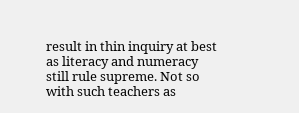result in thin inquiry at best as literacy and numeracy still rule supreme. Not so with such teachers as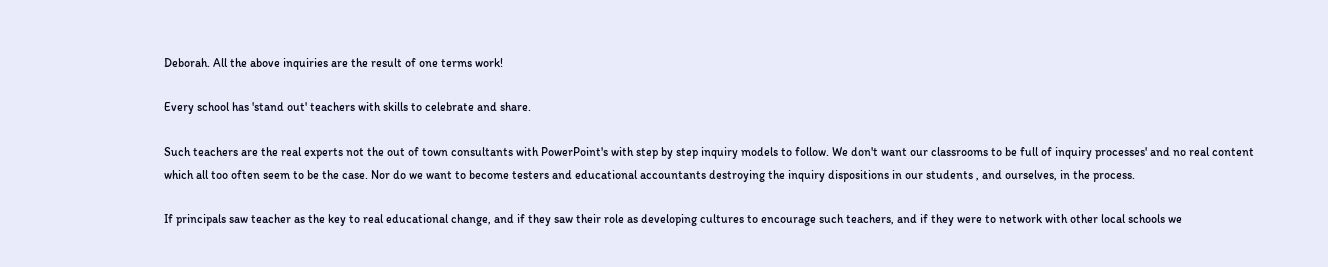Deborah. All the above inquiries are the result of one terms work!

Every school has 'stand out' teachers with skills to celebrate and share.

Such teachers are the real experts not the out of town consultants with PowerPoint's with step by step inquiry models to follow. We don't want our classrooms to be full of inquiry processes' and no real content which all too often seem to be the case. Nor do we want to become testers and educational accountants destroying the inquiry dispositions in our students , and ourselves, in the process.

If principals saw teacher as the key to real educational change, and if they saw their role as developing cultures to encourage such teachers, and if they were to network with other local schools we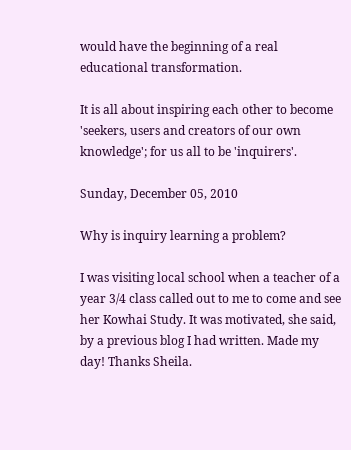would have the beginning of a real educational transformation.

It is all about inspiring each other to become 'seekers, users and creators of our own knowledge'; for us all to be 'inquirers'.

Sunday, December 05, 2010

Why is inquiry learning a problem?

I was visiting local school when a teacher of a year 3/4 class called out to me to come and see her Kowhai Study. It was motivated, she said, by a previous blog I had written. Made my day! Thanks Sheila.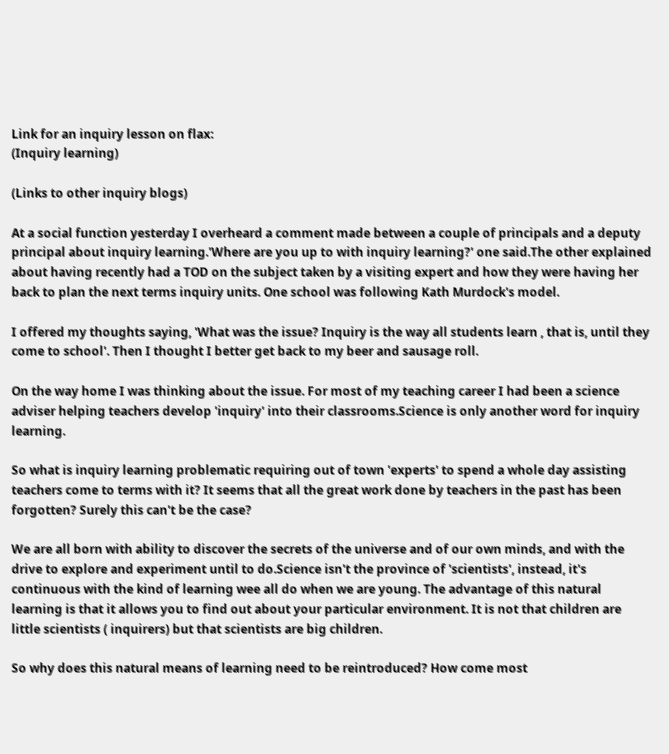Link for an inquiry lesson on flax:
(Inquiry learning)

(Links to other inquiry blogs)

At a social function yesterday I overheard a comment made between a couple of principals and a deputy principal about inquiry learning.'Where are you up to with inquiry learning?' one said.The other explained about having recently had a TOD on the subject taken by a visiting expert and how they were having her back to plan the next terms inquiry units. One school was following Kath Murdock's model.

I offered my thoughts saying, 'What was the issue? Inquiry is the way all students learn , that is, until they come to school'. Then I thought I better get back to my beer and sausage roll.

On the way home I was thinking about the issue. For most of my teaching career I had been a science adviser helping teachers develop 'inquiry' into their classrooms.Science is only another word for inquiry learning.

So what is inquiry learning problematic requiring out of town 'experts' to spend a whole day assisting teachers come to terms with it? It seems that all the great work done by teachers in the past has been forgotten? Surely this can't be the case?

We are all born with ability to discover the secrets of the universe and of our own minds, and with the drive to explore and experiment until to do.Science isn't the province of 'scientists', instead, it's continuous with the kind of learning wee all do when we are young. The advantage of this natural learning is that it allows you to find out about your particular environment. It is not that children are little scientists ( inquirers) but that scientists are big children.

So why does this natural means of learning need to be reintroduced? How come most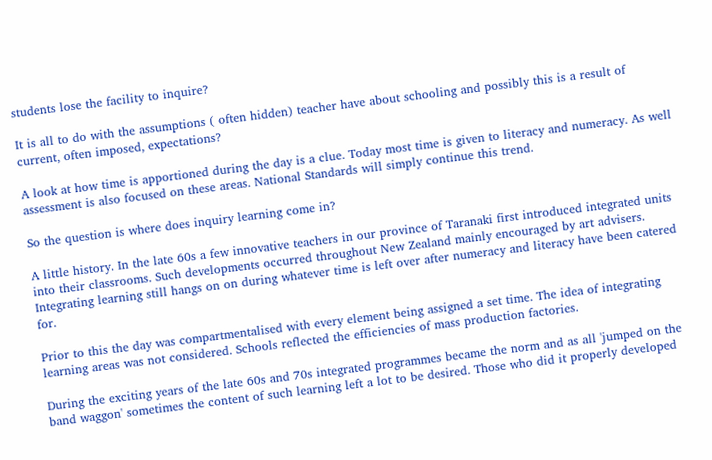students lose the facility to inquire?

It is all to do with the assumptions ( often hidden) teacher have about schooling and possibly this is a result of current, often imposed, expectations?

A look at how time is apportioned during the day is a clue. Today most time is given to literacy and numeracy. As well assessment is also focused on these areas. National Standards will simply continue this trend.

So the question is where does inquiry learning come in?

A little history. In the late 60s a few innovative teachers in our province of Taranaki first introduced integrated units into their classrooms. Such developments occurred throughout New Zealand mainly encouraged by art advisers. Integrating learning still hangs on on during whatever time is left over after numeracy and literacy have been catered for.

Prior to this the day was compartmentalised with every element being assigned a set time. The idea of integrating learning areas was not considered. Schools reflected the efficiencies of mass production factories.

During the exciting years of the late 60s and 70s integrated programmes became the norm and as all 'jumped on the band waggon' sometimes the content of such learning left a lot to be desired. Those who did it properly developed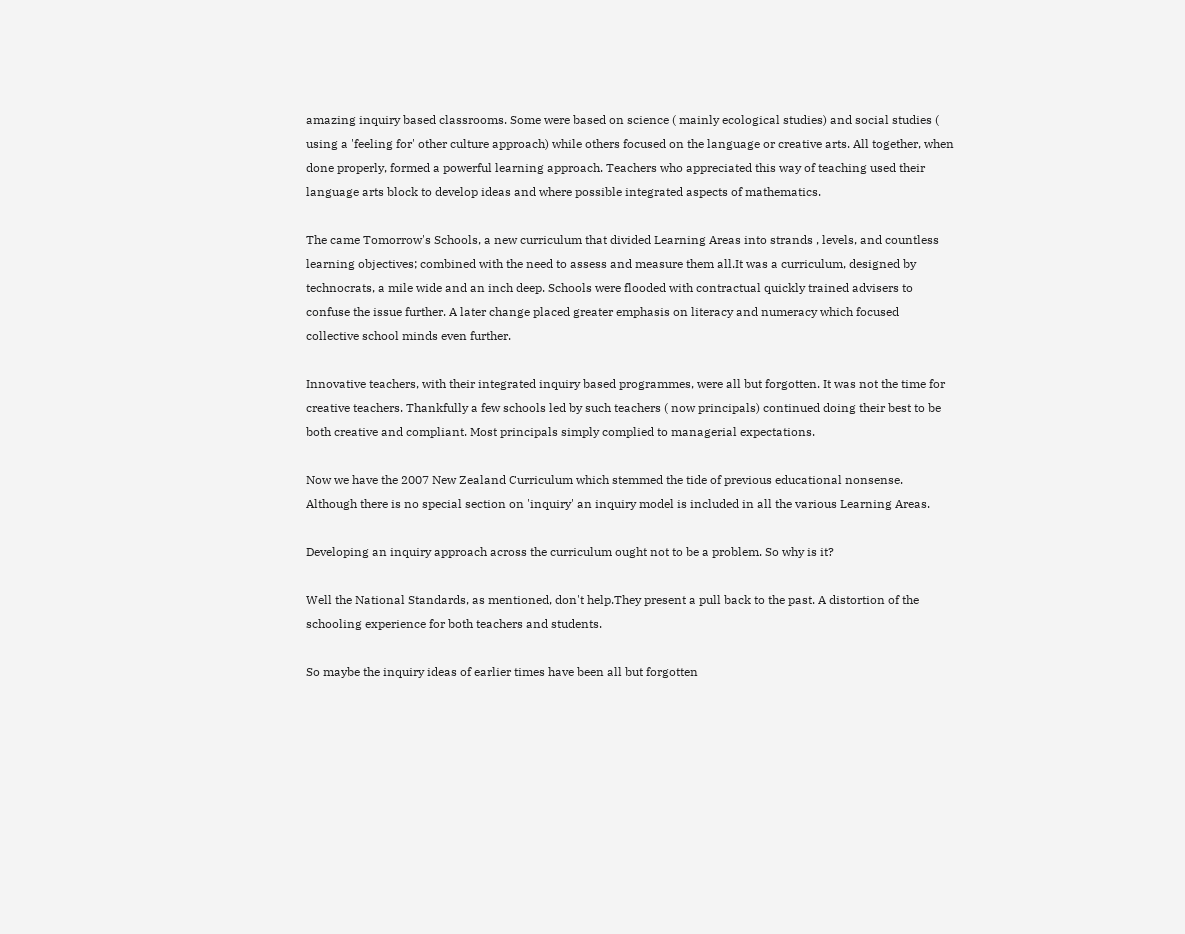amazing inquiry based classrooms. Some were based on science ( mainly ecological studies) and social studies ( using a 'feeling for' other culture approach) while others focused on the language or creative arts. All together, when done properly, formed a powerful learning approach. Teachers who appreciated this way of teaching used their language arts block to develop ideas and where possible integrated aspects of mathematics.

The came Tomorrow's Schools, a new curriculum that divided Learning Areas into strands , levels, and countless learning objectives; combined with the need to assess and measure them all.It was a curriculum, designed by technocrats, a mile wide and an inch deep. Schools were flooded with contractual quickly trained advisers to confuse the issue further. A later change placed greater emphasis on literacy and numeracy which focused collective school minds even further.

Innovative teachers, with their integrated inquiry based programmes, were all but forgotten. It was not the time for creative teachers. Thankfully a few schools led by such teachers ( now principals) continued doing their best to be both creative and compliant. Most principals simply complied to managerial expectations.

Now we have the 2007 New Zealand Curriculum which stemmed the tide of previous educational nonsense. Although there is no special section on 'inquiry' an inquiry model is included in all the various Learning Areas.

Developing an inquiry approach across the curriculum ought not to be a problem. So why is it?

Well the National Standards, as mentioned, don't help.They present a pull back to the past. A distortion of the schooling experience for both teachers and students.

So maybe the inquiry ideas of earlier times have been all but forgotten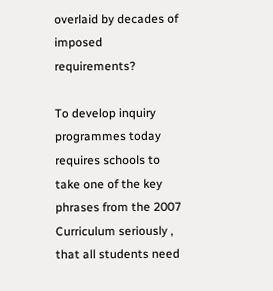overlaid by decades of imposed requirements?

To develop inquiry programmes today requires schools to take one of the key phrases from the 2007 Curriculum seriously , that all students need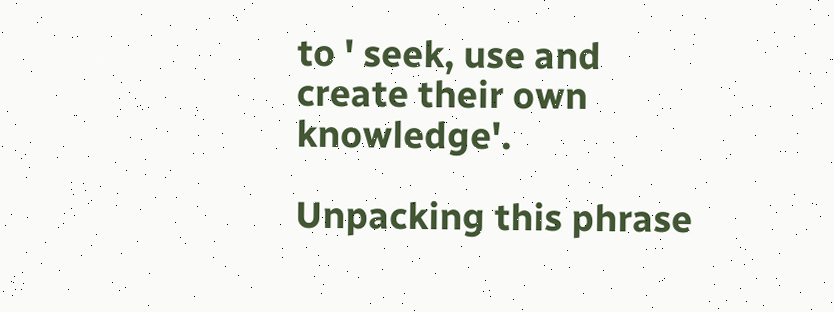to ' seek, use and create their own knowledge'.

Unpacking this phrase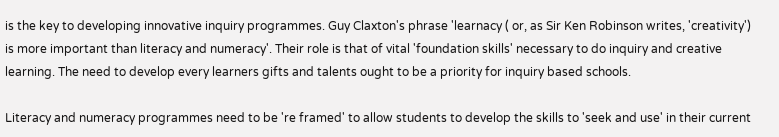is the key to developing innovative inquiry programmes. Guy Claxton's phrase 'learnacy ( or, as Sir Ken Robinson writes, 'creativity') is more important than literacy and numeracy'. Their role is that of vital 'foundation skills' necessary to do inquiry and creative learning. The need to develop every learners gifts and talents ought to be a priority for inquiry based schools.

Literacy and numeracy programmes need to be 're framed' to allow students to develop the skills to 'seek and use' in their current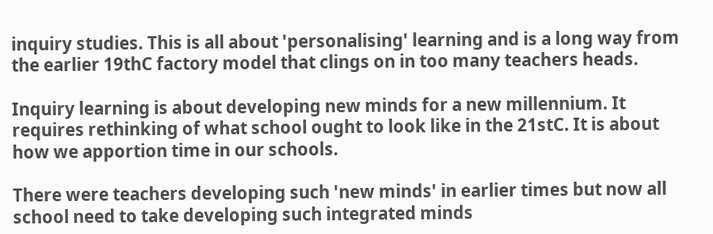inquiry studies. This is all about 'personalising' learning and is a long way from the earlier 19thC factory model that clings on in too many teachers heads.

Inquiry learning is about developing new minds for a new millennium. It requires rethinking of what school ought to look like in the 21stC. It is about how we apportion time in our schools.

There were teachers developing such 'new minds' in earlier times but now all school need to take developing such integrated minds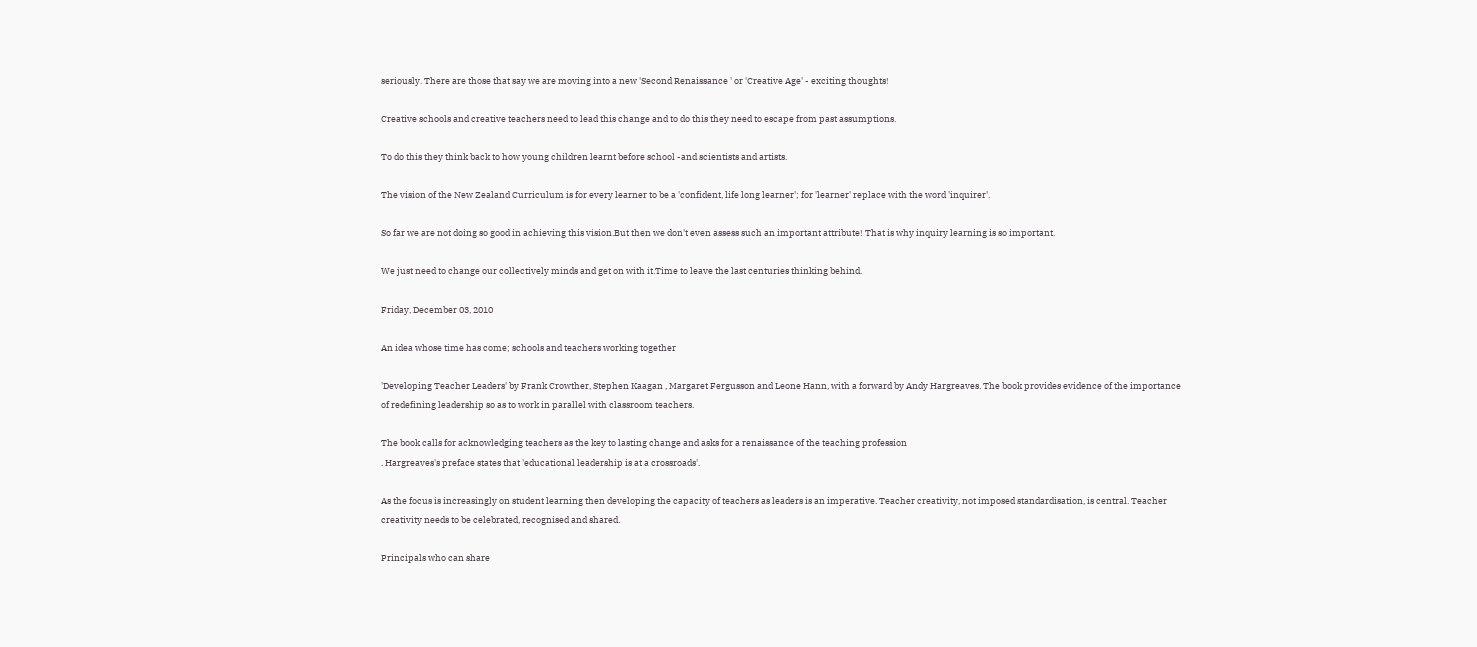seriously. There are those that say we are moving into a new 'Second Renaissance ' or 'Creative Age' - exciting thoughts!

Creative schools and creative teachers need to lead this change and to do this they need to escape from past assumptions.

To do this they think back to how young children learnt before school -and scientists and artists.

The vision of the New Zealand Curriculum is for every learner to be a 'confident, life long learner'; for 'learner' replace with the word 'inquirer'.

So far we are not doing so good in achieving this vision.But then we don't even assess such an important attribute! That is why inquiry learning is so important.

We just need to change our collectively minds and get on with it.Time to leave the last centuries thinking behind.

Friday, December 03, 2010

An idea whose time has come; schools and teachers working together

'Developing Teacher Leaders' by Frank Crowther, Stephen Kaagan , Margaret Fergusson and Leone Hann, with a forward by Andy Hargreaves. The book provides evidence of the importance of redefining leadership so as to work in parallel with classroom teachers.

The book calls for acknowledging teachers as the key to lasting change and asks for a renaissance of the teaching profession
. Hargreaves's preface states that 'educational leadership is at a crossroads'.

As the focus is increasingly on student learning then developing the capacity of teachers as leaders is an imperative. Teacher creativity, not imposed standardisation, is central. Teacher creativity needs to be celebrated, recognised and shared.

Principals who can share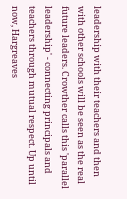leadership with their teachers and then with other schools will be seen as the real future leaders. Crowther calls this 'parallel leadership' - connecting principals and teachers through mutual respect. Up until now, Hargreaves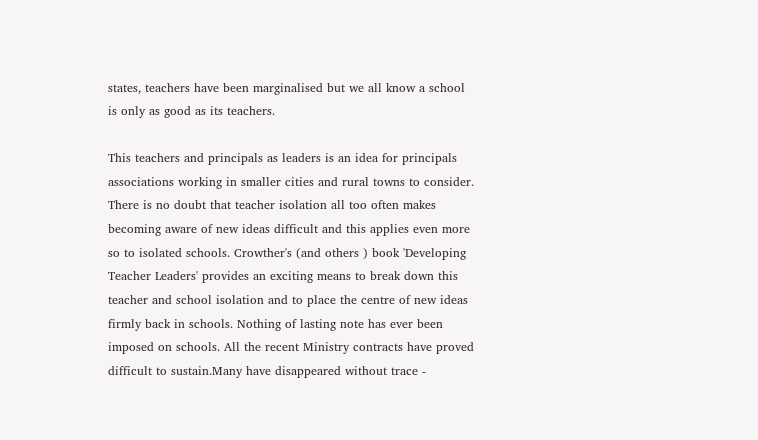states, teachers have been marginalised but we all know a school is only as good as its teachers.

This teachers and principals as leaders is an idea for principals associations working in smaller cities and rural towns to consider. There is no doubt that teacher isolation all too often makes becoming aware of new ideas difficult and this applies even more so to isolated schools. Crowther's (and others ) book 'Developing Teacher Leaders' provides an exciting means to break down this teacher and school isolation and to place the centre of new ideas firmly back in schools. Nothing of lasting note has ever been imposed on schools. All the recent Ministry contracts have proved difficult to sustain.Many have disappeared without trace -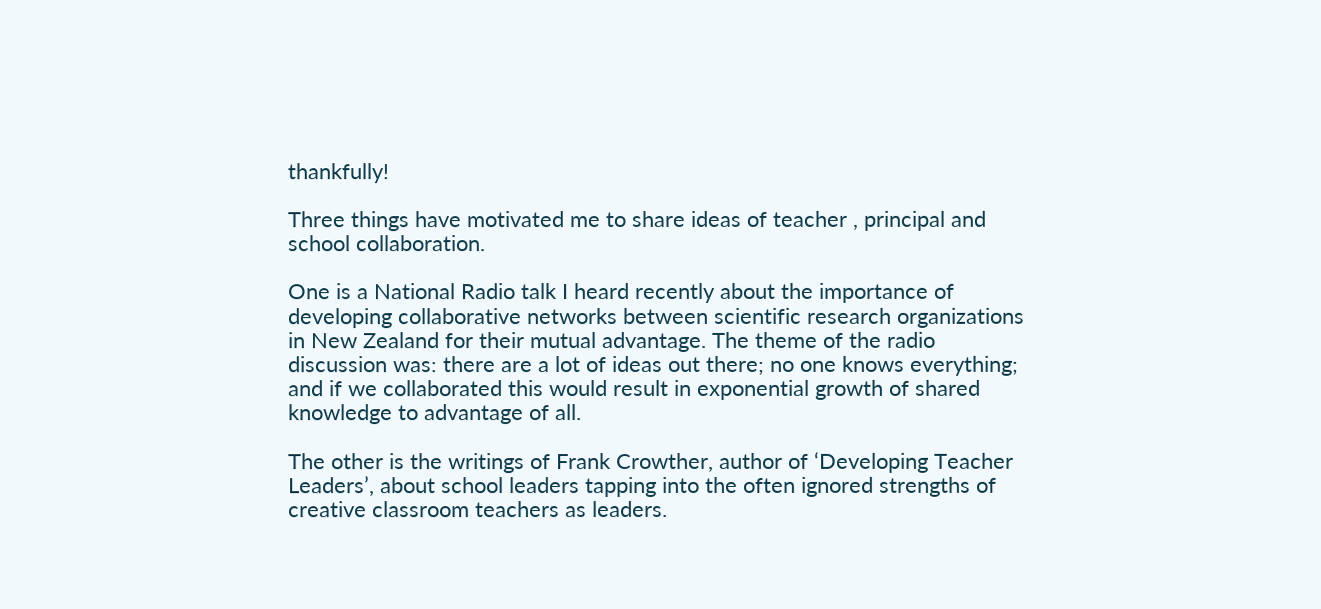thankfully!

Three things have motivated me to share ideas of teacher , principal and school collaboration.

One is a National Radio talk I heard recently about the importance of developing collaborative networks between scientific research organizations in New Zealand for their mutual advantage. The theme of the radio discussion was: there are a lot of ideas out there; no one knows everything; and if we collaborated this would result in exponential growth of shared knowledge to advantage of all.

The other is the writings of Frank Crowther, author of ‘Developing Teacher Leaders’, about school leaders tapping into the often ignored strengths of creative classroom teachers as leaders.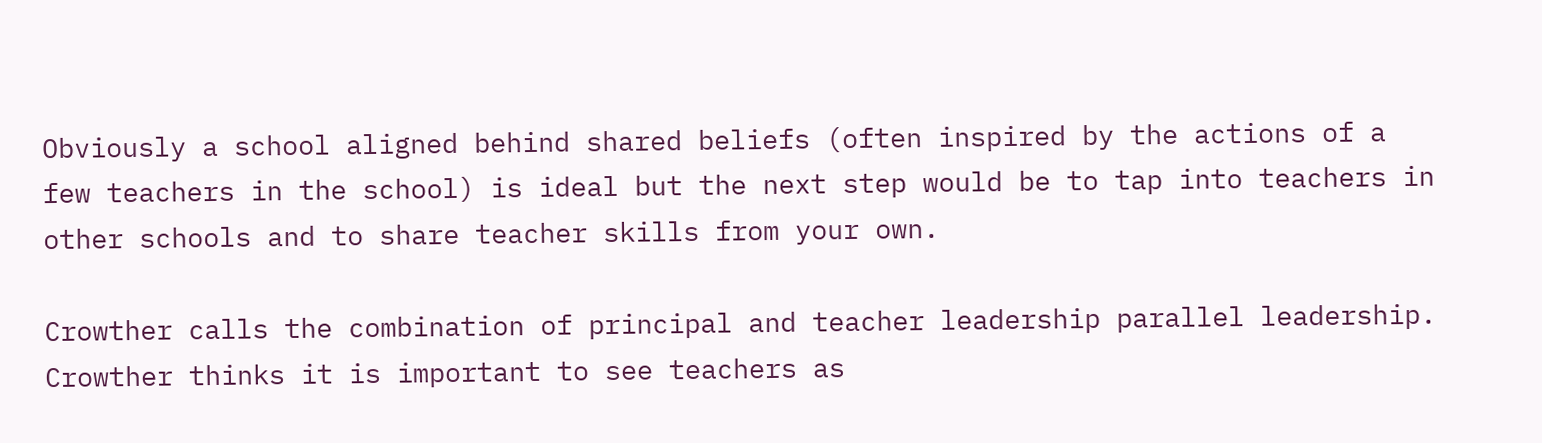Obviously a school aligned behind shared beliefs (often inspired by the actions of a few teachers in the school) is ideal but the next step would be to tap into teachers in other schools and to share teacher skills from your own.

Crowther calls the combination of principal and teacher leadership parallel leadership. Crowther thinks it is important to see teachers as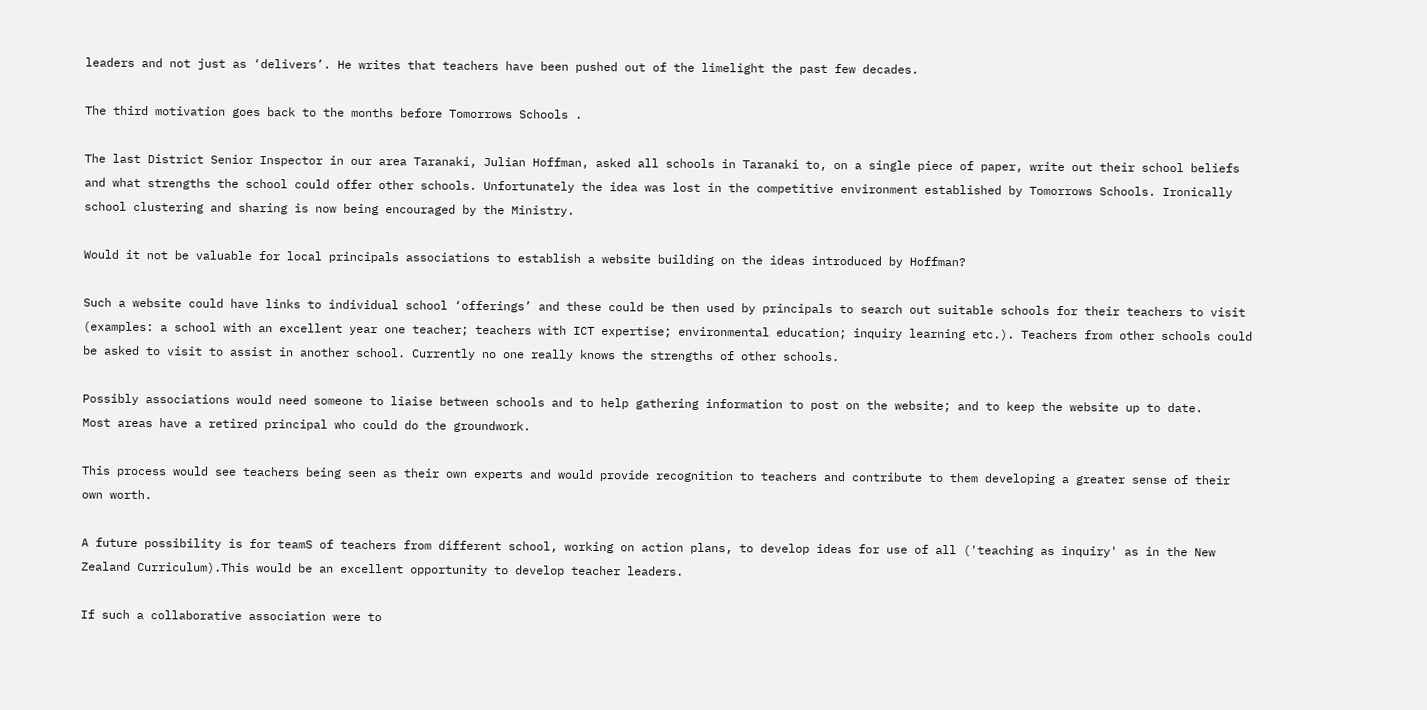leaders and not just as ‘delivers’. He writes that teachers have been pushed out of the limelight the past few decades.

The third motivation goes back to the months before Tomorrows Schools .

The last District Senior Inspector in our area Taranaki, Julian Hoffman, asked all schools in Taranaki to, on a single piece of paper, write out their school beliefs and what strengths the school could offer other schools. Unfortunately the idea was lost in the competitive environment established by Tomorrows Schools. Ironically school clustering and sharing is now being encouraged by the Ministry.

Would it not be valuable for local principals associations to establish a website building on the ideas introduced by Hoffman?

Such a website could have links to individual school ‘offerings’ and these could be then used by principals to search out suitable schools for their teachers to visit (examples: a school with an excellent year one teacher; teachers with ICT expertise; environmental education; inquiry learning etc.). Teachers from other schools could be asked to visit to assist in another school. Currently no one really knows the strengths of other schools.

Possibly associations would need someone to liaise between schools and to help gathering information to post on the website; and to keep the website up to date.
Most areas have a retired principal who could do the groundwork.

This process would see teachers being seen as their own experts and would provide recognition to teachers and contribute to them developing a greater sense of their own worth.

A future possibility is for teamS of teachers from different school, working on action plans, to develop ideas for use of all ('teaching as inquiry' as in the New Zealand Curriculum).This would be an excellent opportunity to develop teacher leaders.

If such a collaborative association were to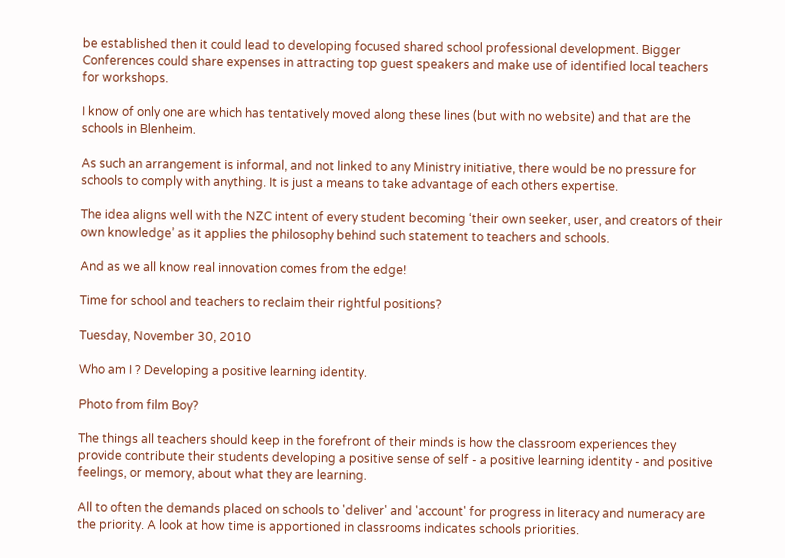be established then it could lead to developing focused shared school professional development. Bigger Conferences could share expenses in attracting top guest speakers and make use of identified local teachers for workshops.

I know of only one are which has tentatively moved along these lines (but with no website) and that are the schools in Blenheim.

As such an arrangement is informal, and not linked to any Ministry initiative, there would be no pressure for schools to comply with anything. It is just a means to take advantage of each others expertise.

The idea aligns well with the NZC intent of every student becoming ‘their own seeker, user, and creators of their own knowledge’ as it applies the philosophy behind such statement to teachers and schools.

And as we all know real innovation comes from the edge!

Time for school and teachers to reclaim their rightful positions?

Tuesday, November 30, 2010

Who am I ? Developing a positive learning identity.

Photo from film Boy?

The things all teachers should keep in the forefront of their minds is how the classroom experiences they provide contribute their students developing a positive sense of self - a positive learning identity - and positive feelings, or memory, about what they are learning.

All to often the demands placed on schools to 'deliver' and 'account' for progress in literacy and numeracy are the priority. A look at how time is apportioned in classrooms indicates schools priorities.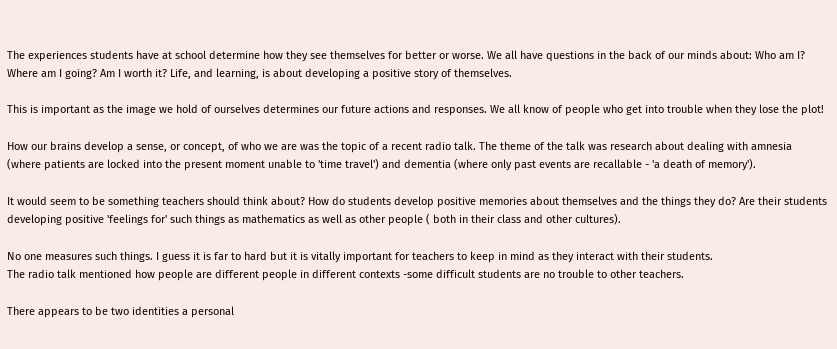The experiences students have at school determine how they see themselves for better or worse. We all have questions in the back of our minds about: Who am I? Where am I going? Am I worth it? Life, and learning, is about developing a positive story of themselves.

This is important as the image we hold of ourselves determines our future actions and responses. We all know of people who get into trouble when they lose the plot!

How our brains develop a sense, or concept, of who we are was the topic of a recent radio talk. The theme of the talk was research about dealing with amnesia (where patients are locked into the present moment unable to 'time travel') and dementia (where only past events are recallable - 'a death of memory').

It would seem to be something teachers should think about? How do students develop positive memories about themselves and the things they do? Are their students developing positive 'feelings for' such things as mathematics as well as other people ( both in their class and other cultures).

No one measures such things. I guess it is far to hard but it is vitally important for teachers to keep in mind as they interact with their students.
The radio talk mentioned how people are different people in different contexts -some difficult students are no trouble to other teachers.

There appears to be two identities a personal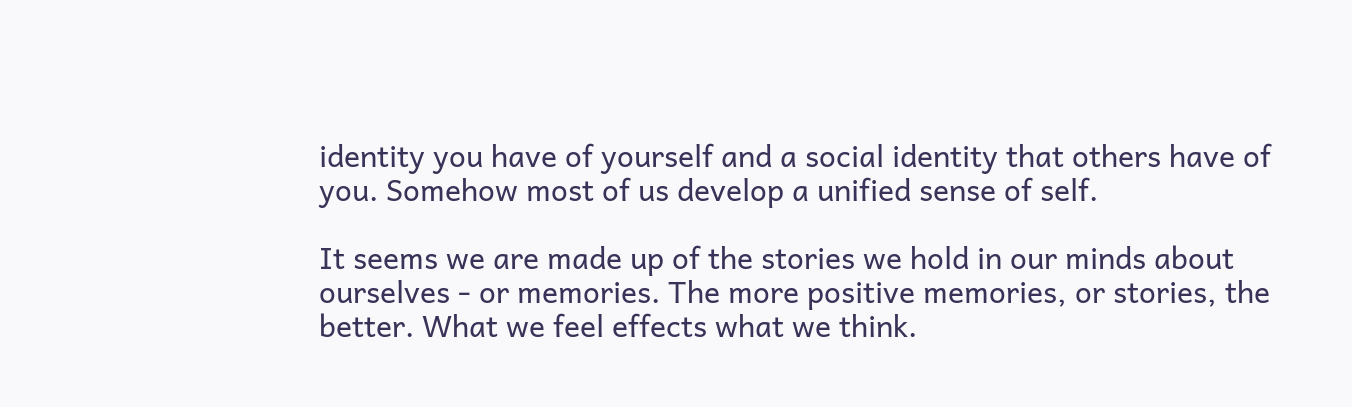identity you have of yourself and a social identity that others have of you. Somehow most of us develop a unified sense of self.

It seems we are made up of the stories we hold in our minds about ourselves - or memories. The more positive memories, or stories, the better. What we feel effects what we think.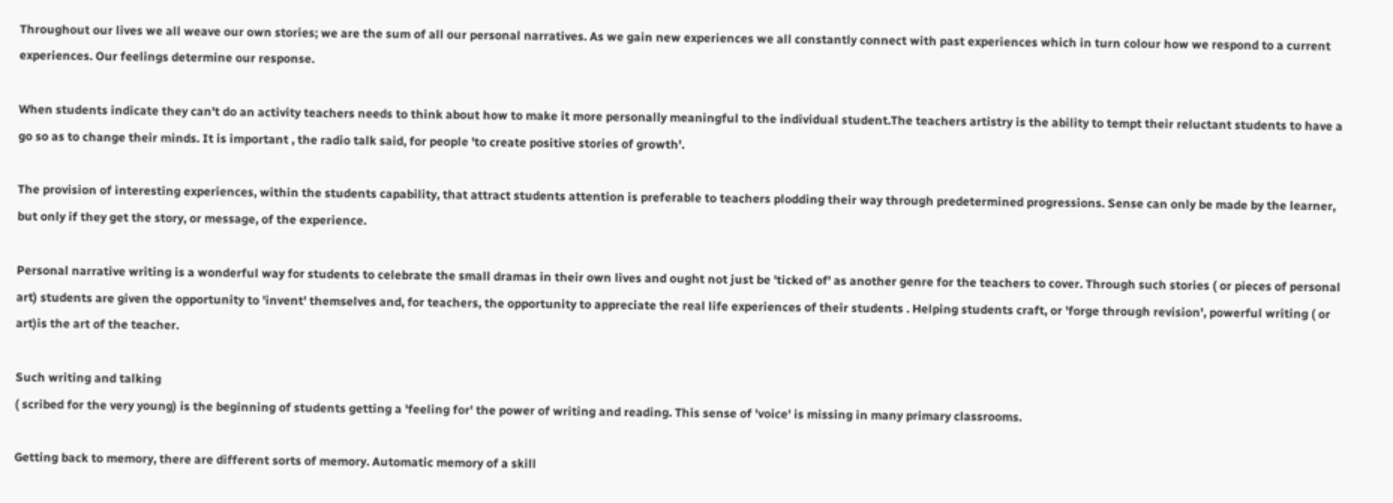Throughout our lives we all weave our own stories; we are the sum of all our personal narratives. As we gain new experiences we all constantly connect with past experiences which in turn colour how we respond to a current experiences. Our feelings determine our response.

When students indicate they can't do an activity teachers needs to think about how to make it more personally meaningful to the individual student.The teachers artistry is the ability to tempt their reluctant students to have a go so as to change their minds. It is important , the radio talk said, for people 'to create positive stories of growth'.

The provision of interesting experiences, within the students capability, that attract students attention is preferable to teachers plodding their way through predetermined progressions. Sense can only be made by the learner, but only if they get the story, or message, of the experience.

Personal narrative writing is a wonderful way for students to celebrate the small dramas in their own lives and ought not just be 'ticked of' as another genre for the teachers to cover. Through such stories ( or pieces of personal art) students are given the opportunity to 'invent' themselves and, for teachers, the opportunity to appreciate the real life experiences of their students . Helping students craft, or 'forge through revision', powerful writing ( or art)is the art of the teacher.

Such writing and talking
( scribed for the very young) is the beginning of students getting a 'feeling for' the power of writing and reading. This sense of 'voice' is missing in many primary classrooms.

Getting back to memory, there are different sorts of memory. Automatic memory of a skill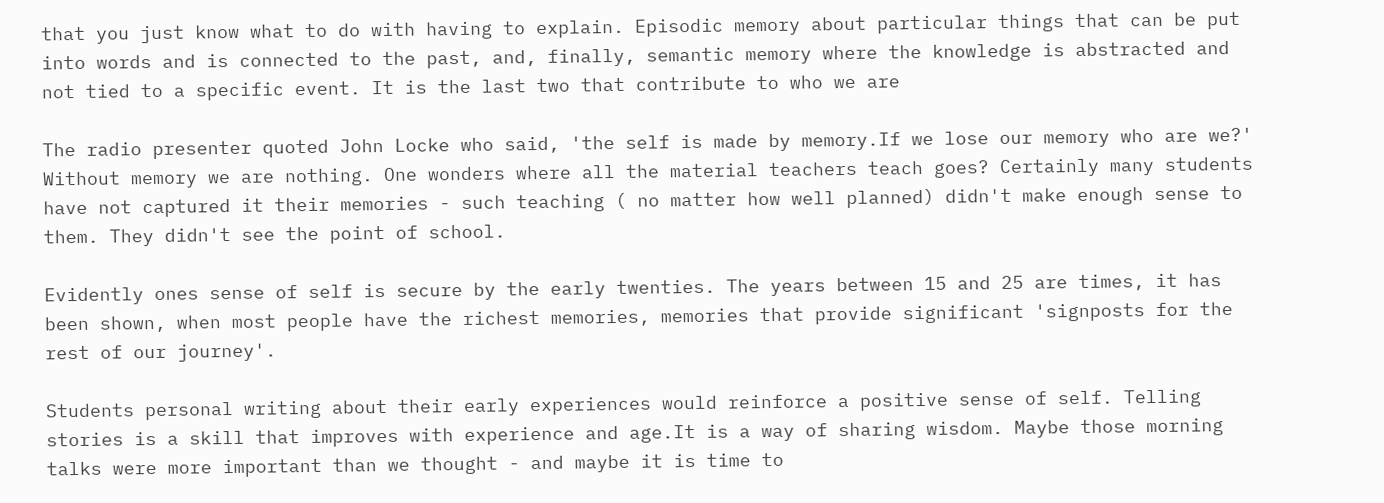that you just know what to do with having to explain. Episodic memory about particular things that can be put into words and is connected to the past, and, finally, semantic memory where the knowledge is abstracted and not tied to a specific event. It is the last two that contribute to who we are

The radio presenter quoted John Locke who said, 'the self is made by memory.If we lose our memory who are we?' Without memory we are nothing. One wonders where all the material teachers teach goes? Certainly many students have not captured it their memories - such teaching ( no matter how well planned) didn't make enough sense to them. They didn't see the point of school.

Evidently ones sense of self is secure by the early twenties. The years between 15 and 25 are times, it has been shown, when most people have the richest memories, memories that provide significant 'signposts for the rest of our journey'.

Students personal writing about their early experiences would reinforce a positive sense of self. Telling stories is a skill that improves with experience and age.It is a way of sharing wisdom. Maybe those morning talks were more important than we thought - and maybe it is time to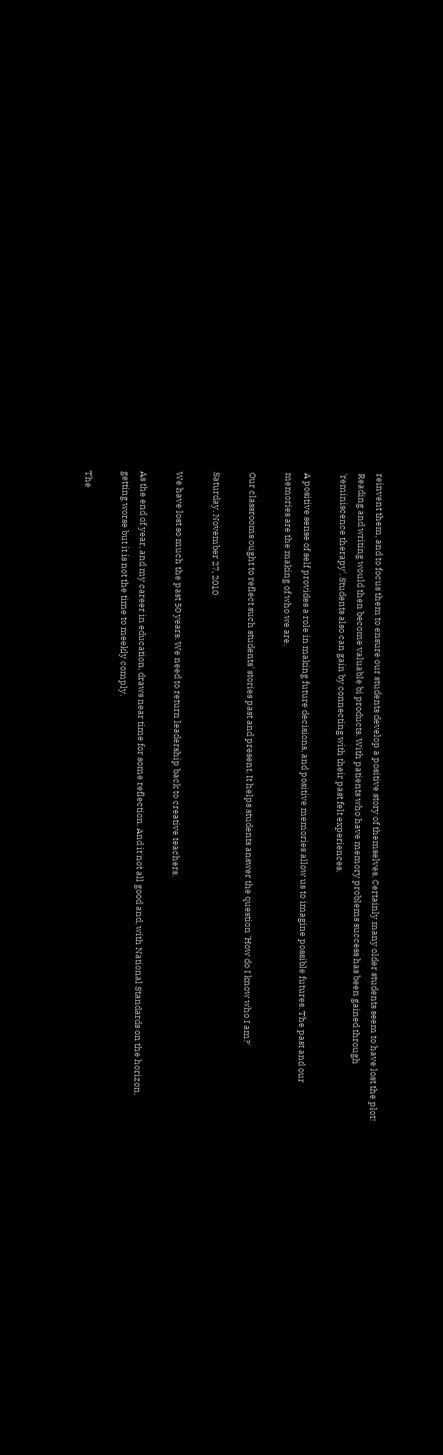reinvent them, and to focus them to ensure our students develop a positive story of themselves. Certainly many older students seem to have lost the plot! Reading and writing would then become valuable bi products. With patients who have memory problems success has been gained through 'reminiscence therapy'. Students also can gain by connecting with their past felt experiences.

A positive sense of self provides a role in making future decisions, and positive memories allow us to imagine possible futures. The past and our memories are the making of who we are.

Our classrooms ought to reflect such students' stories past and present. It helps students answer the question 'How do I know who I am?'

Saturday, November 27, 2010

We have lost so much the past 50 years. We need to return leadership back to creative teachers.

As the end of year, and my career in education, draws near time for some reflection. And it not all good and, with National Standards on the horizon, getting worse but it is not the time to meekly comply.

The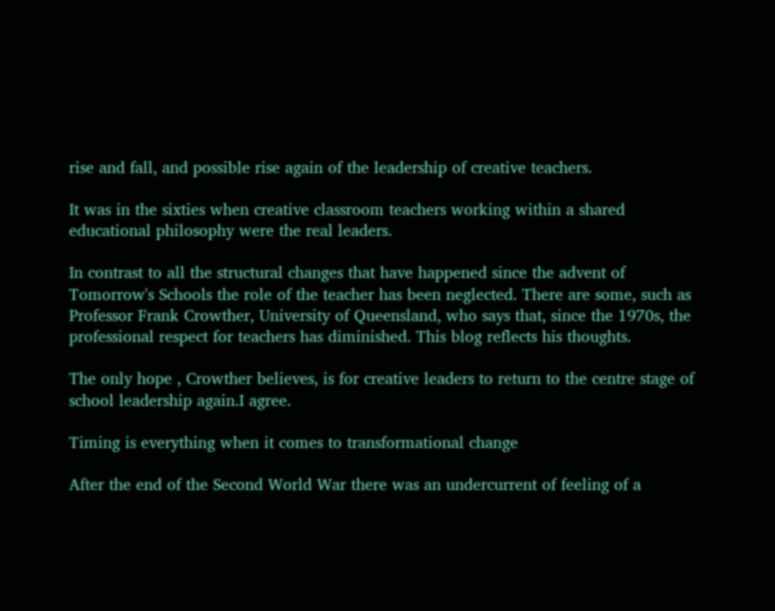rise and fall, and possible rise again of the leadership of creative teachers.

It was in the sixties when creative classroom teachers working within a shared educational philosophy were the real leaders.

In contrast to all the structural changes that have happened since the advent of Tomorrow's Schools the role of the teacher has been neglected. There are some, such as Professor Frank Crowther, University of Queensland, who says that, since the 1970s, the professional respect for teachers has diminished. This blog reflects his thoughts.

The only hope , Crowther believes, is for creative leaders to return to the centre stage of school leadership again.I agree.

Timing is everything when it comes to transformational change

After the end of the Second World War there was an undercurrent of feeling of a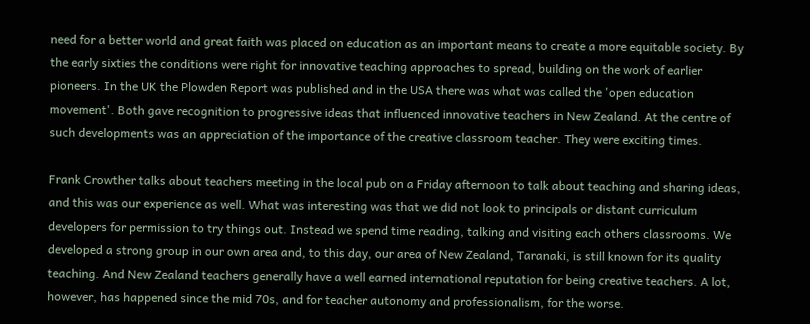need for a better world and great faith was placed on education as an important means to create a more equitable society. By the early sixties the conditions were right for innovative teaching approaches to spread, building on the work of earlier pioneers. In the UK the Plowden Report was published and in the USA there was what was called the 'open education movement'. Both gave recognition to progressive ideas that influenced innovative teachers in New Zealand. At the centre of such developments was an appreciation of the importance of the creative classroom teacher. They were exciting times.

Frank Crowther talks about teachers meeting in the local pub on a Friday afternoon to talk about teaching and sharing ideas, and this was our experience as well. What was interesting was that we did not look to principals or distant curriculum developers for permission to try things out. Instead we spend time reading, talking and visiting each others classrooms. We developed a strong group in our own area and, to this day, our area of New Zealand, Taranaki, is still known for its quality teaching. And New Zealand teachers generally have a well earned international reputation for being creative teachers. A lot, however, has happened since the mid 70s, and for teacher autonomy and professionalism, for the worse.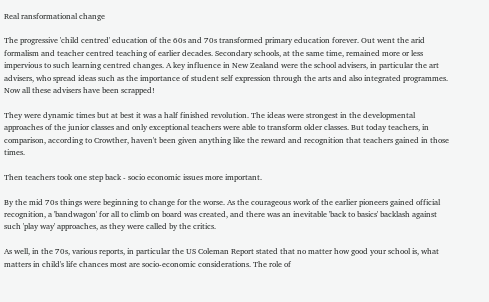Real ransformational change

The progressive 'child centred' education of the 60s and 70s transformed primary education forever. Out went the arid formalism and teacher centred teaching of earlier decades. Secondary schools, at the same time, remained more or less impervious to such learning centred changes. A key influence in New Zealand were the school advisers, in particular the art advisers, who spread ideas such as the importance of student self expression through the arts and also integrated programmes. Now all these advisers have been scrapped!

They were dynamic times but at best it was a half finished revolution. The ideas were strongest in the developmental approaches of the junior classes and only exceptional teachers were able to transform older classes. But today teachers, in comparison, according to Crowther, haven't been given anything like the reward and recognition that teachers gained in those times.

Then teachers took one step back - socio economic issues more important.

By the mid 70s things were beginning to change for the worse. As the courageous work of the earlier pioneers gained official recognition, a 'bandwagon' for all to climb on board was created, and there was an inevitable 'back to basics' backlash against such 'play way' approaches, as they were called by the critics.

As well, in the 70s, various reports, in particular the US Coleman Report stated that no matter how good your school is, what matters in child's life chances most are socio-economic considerations. The role of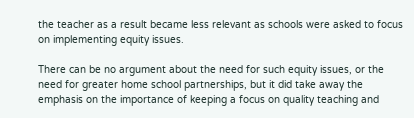the teacher as a result became less relevant as schools were asked to focus on implementing equity issues.

There can be no argument about the need for such equity issues, or the need for greater home school partnerships, but it did take away the emphasis on the importance of keeping a focus on quality teaching and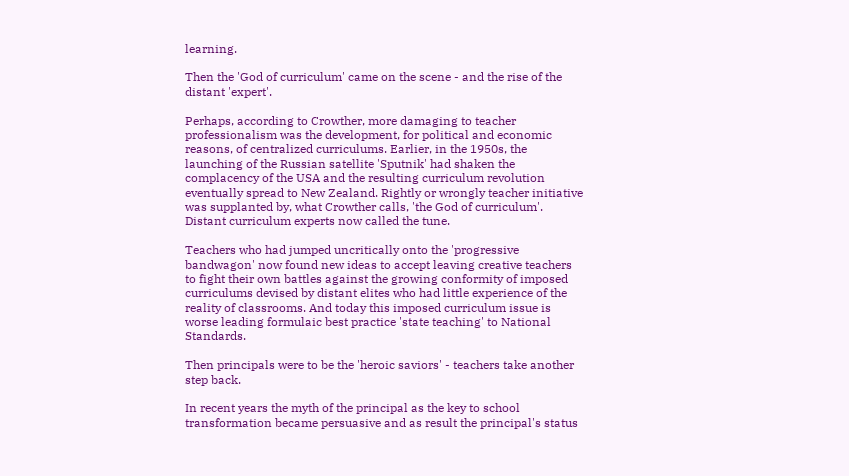learning.

Then the 'God of curriculum' came on the scene - and the rise of the distant 'expert'.

Perhaps, according to Crowther, more damaging to teacher professionalism was the development, for political and economic reasons, of centralized curriculums. Earlier, in the 1950s, the launching of the Russian satellite 'Sputnik' had shaken the complacency of the USA and the resulting curriculum revolution eventually spread to New Zealand. Rightly or wrongly teacher initiative was supplanted by, what Crowther calls, 'the God of curriculum'. Distant curriculum experts now called the tune.

Teachers who had jumped uncritically onto the 'progressive bandwagon' now found new ideas to accept leaving creative teachers to fight their own battles against the growing conformity of imposed curriculums devised by distant elites who had little experience of the reality of classrooms. And today this imposed curriculum issue is worse leading formulaic best practice 'state teaching' to National Standards.

Then principals were to be the 'heroic saviors' - teachers take another step back.

In recent years the myth of the principal as the key to school transformation became persuasive and as result the principal's status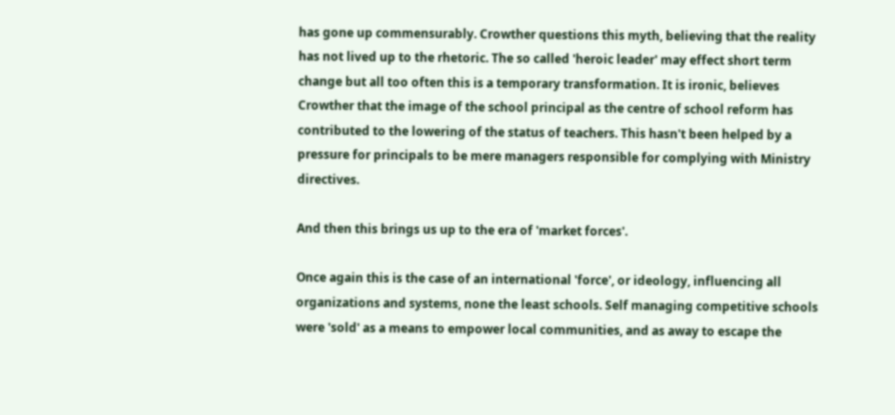has gone up commensurably. Crowther questions this myth, believing that the reality has not lived up to the rhetoric. The so called 'heroic leader' may effect short term change but all too often this is a temporary transformation. It is ironic, believes Crowther that the image of the school principal as the centre of school reform has contributed to the lowering of the status of teachers. This hasn't been helped by a pressure for principals to be mere managers responsible for complying with Ministry directives.

And then this brings us up to the era of 'market forces'.

Once again this is the case of an international 'force', or ideology, influencing all organizations and systems, none the least schools. Self managing competitive schools were 'sold' as a means to empower local communities, and as away to escape the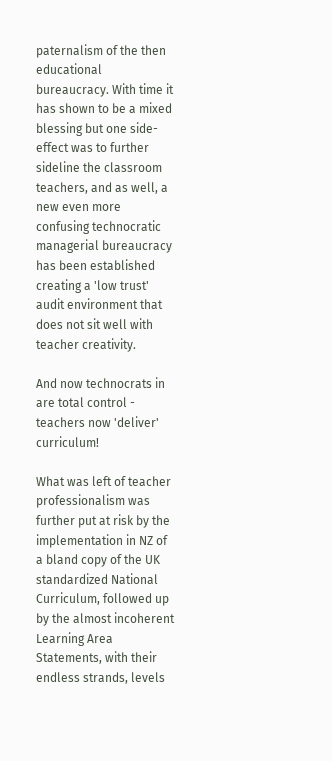paternalism of the then educational bureaucracy. With time it has shown to be a mixed blessing but one side- effect was to further sideline the classroom teachers, and as well, a new even more confusing technocratic managerial bureaucracy has been established creating a 'low trust' audit environment that does not sit well with teacher creativity.

And now technocrats in are total control - teachers now 'deliver' curriculum!

What was left of teacher professionalism was further put at risk by the implementation in NZ of a bland copy of the UK standardized National Curriculum, followed up by the almost incoherent Learning Area Statements, with their endless strands, levels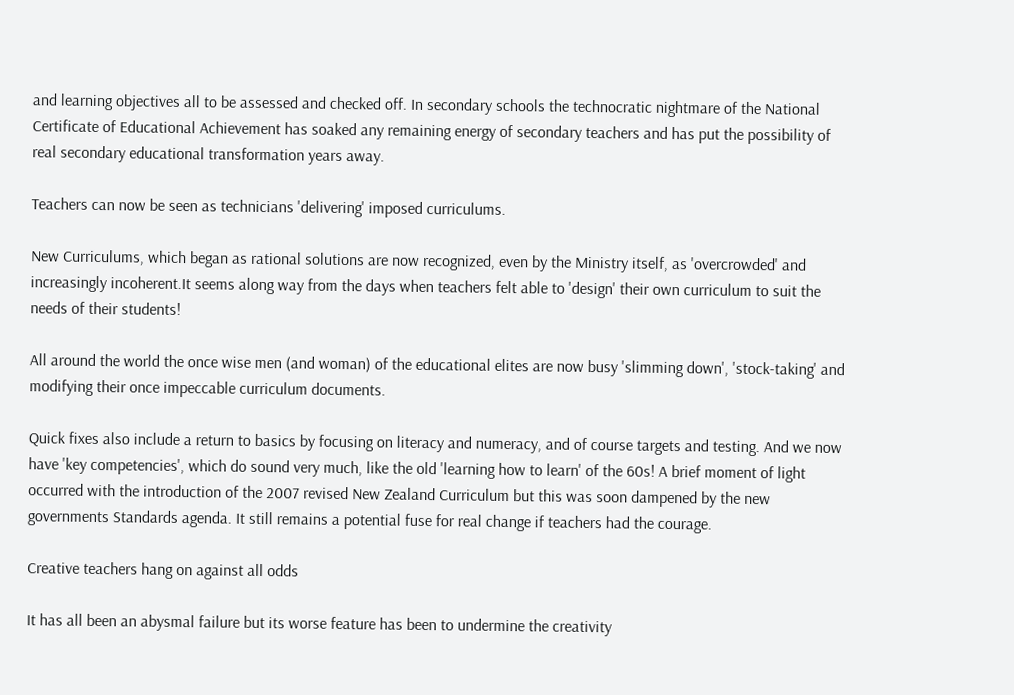and learning objectives all to be assessed and checked off. In secondary schools the technocratic nightmare of the National Certificate of Educational Achievement has soaked any remaining energy of secondary teachers and has put the possibility of real secondary educational transformation years away.

Teachers can now be seen as technicians 'delivering' imposed curriculums.

New Curriculums, which began as rational solutions are now recognized, even by the Ministry itself, as 'overcrowded' and increasingly incoherent.It seems along way from the days when teachers felt able to 'design' their own curriculum to suit the needs of their students!

All around the world the once wise men (and woman) of the educational elites are now busy 'slimming down', 'stock-taking' and modifying their once impeccable curriculum documents.

Quick fixes also include a return to basics by focusing on literacy and numeracy, and of course targets and testing. And we now have 'key competencies', which do sound very much, like the old 'learning how to learn' of the 60s! A brief moment of light occurred with the introduction of the 2007 revised New Zealand Curriculum but this was soon dampened by the new governments Standards agenda. It still remains a potential fuse for real change if teachers had the courage.

Creative teachers hang on against all odds

It has all been an abysmal failure but its worse feature has been to undermine the creativity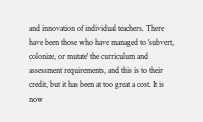and innovation of individual teachers. There have been those who have managed to 'subvert, colonize, or mutate' the curriculum and assessment requirements, and this is to their credit, but it has been at too great a cost. It is now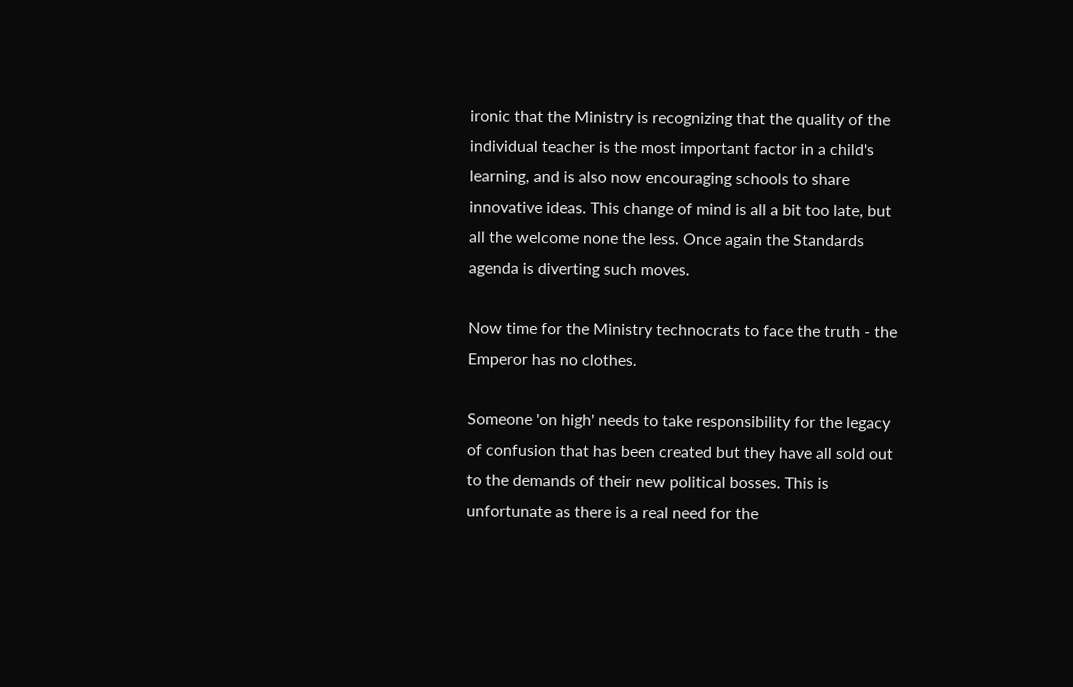ironic that the Ministry is recognizing that the quality of the individual teacher is the most important factor in a child's learning, and is also now encouraging schools to share innovative ideas. This change of mind is all a bit too late, but all the welcome none the less. Once again the Standards agenda is diverting such moves.

Now time for the Ministry technocrats to face the truth - the Emperor has no clothes.

Someone 'on high' needs to take responsibility for the legacy of confusion that has been created but they have all sold out to the demands of their new political bosses. This is unfortunate as there is a real need for the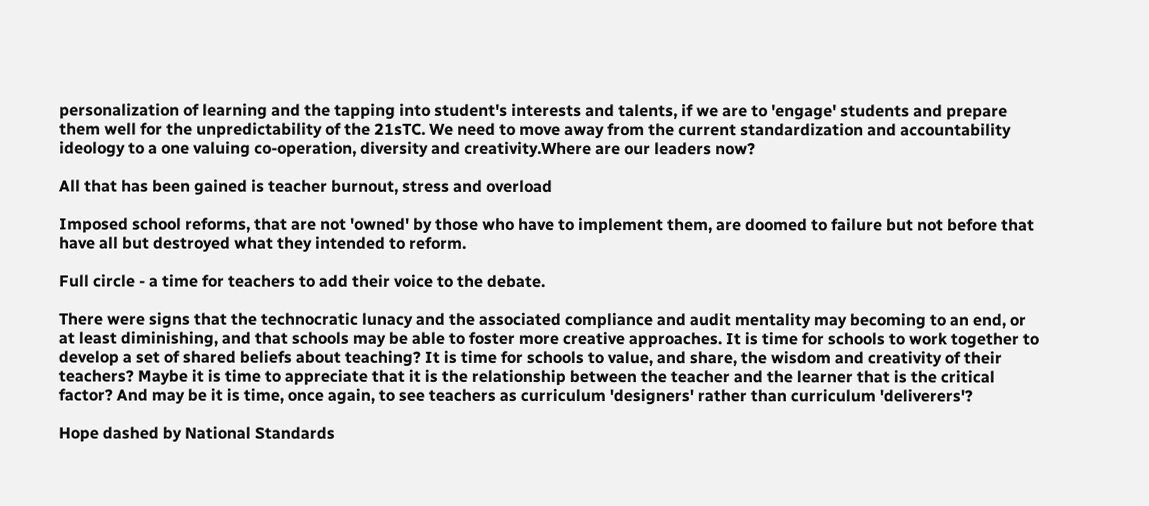personalization of learning and the tapping into student's interests and talents, if we are to 'engage' students and prepare them well for the unpredictability of the 21sTC. We need to move away from the current standardization and accountability ideology to a one valuing co-operation, diversity and creativity.Where are our leaders now?

All that has been gained is teacher burnout, stress and overload

Imposed school reforms, that are not 'owned' by those who have to implement them, are doomed to failure but not before that have all but destroyed what they intended to reform.

Full circle - a time for teachers to add their voice to the debate.

There were signs that the technocratic lunacy and the associated compliance and audit mentality may becoming to an end, or at least diminishing, and that schools may be able to foster more creative approaches. It is time for schools to work together to develop a set of shared beliefs about teaching? It is time for schools to value, and share, the wisdom and creativity of their teachers? Maybe it is time to appreciate that it is the relationship between the teacher and the learner that is the critical factor? And may be it is time, once again, to see teachers as curriculum 'designers' rather than curriculum 'deliverers'?

Hope dashed by National Standards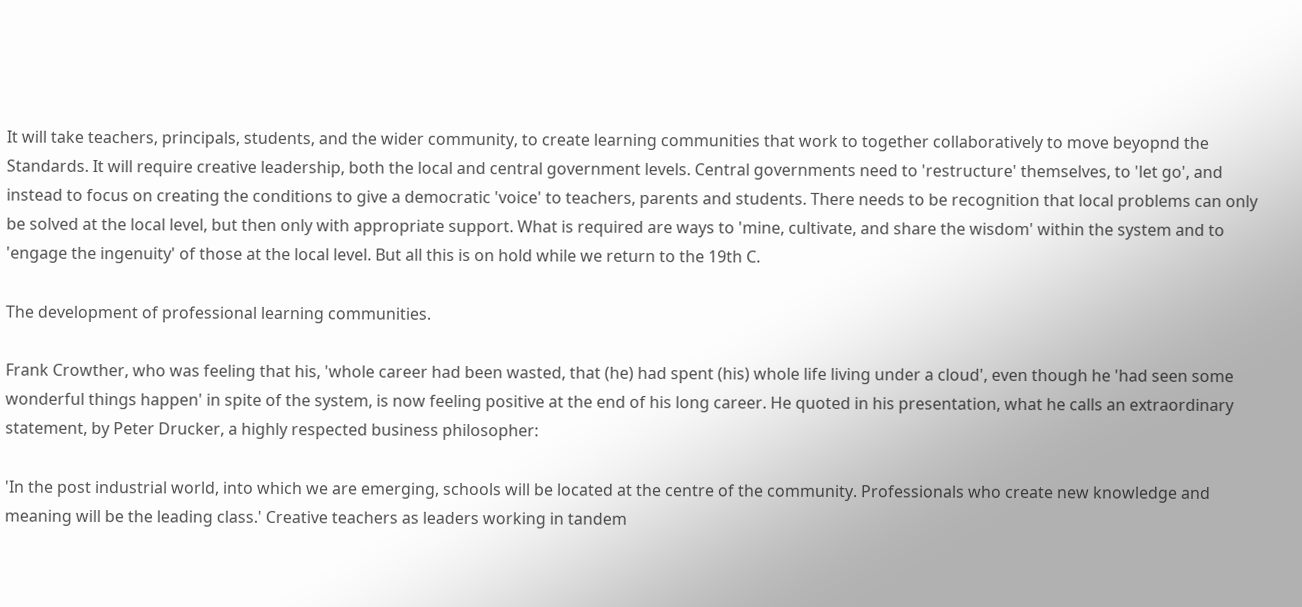It will take teachers, principals, students, and the wider community, to create learning communities that work to together collaboratively to move beyopnd the Standards. It will require creative leadership, both the local and central government levels. Central governments need to 'restructure' themselves, to 'let go', and instead to focus on creating the conditions to give a democratic 'voice' to teachers, parents and students. There needs to be recognition that local problems can only be solved at the local level, but then only with appropriate support. What is required are ways to 'mine, cultivate, and share the wisdom' within the system and to 'engage the ingenuity' of those at the local level. But all this is on hold while we return to the 19th C.

The development of professional learning communities.

Frank Crowther, who was feeling that his, 'whole career had been wasted, that (he) had spent (his) whole life living under a cloud', even though he 'had seen some wonderful things happen' in spite of the system, is now feeling positive at the end of his long career. He quoted in his presentation, what he calls an extraordinary statement, by Peter Drucker, a highly respected business philosopher:

'In the post industrial world, into which we are emerging, schools will be located at the centre of the community. Professionals who create new knowledge and meaning will be the leading class.' Creative teachers as leaders working in tandem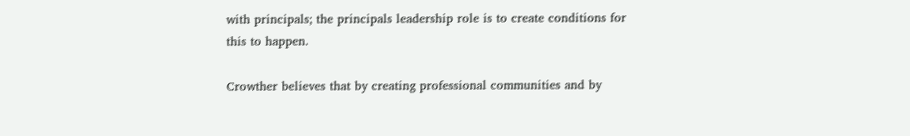with principals; the principals leadership role is to create conditions for this to happen.

Crowther believes that by creating professional communities and by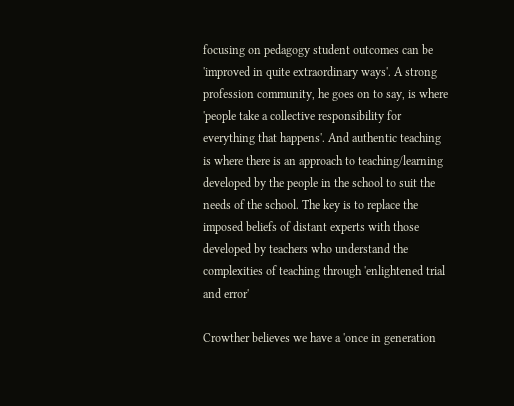focusing on pedagogy student outcomes can be 'improved in quite extraordinary ways'. A strong profession community, he goes on to say, is where 'people take a collective responsibility for everything that happens'. And authentic teaching is where there is an approach to teaching/learning developed by the people in the school to suit the needs of the school. The key is to replace the imposed beliefs of distant experts with those developed by teachers who understand the complexities of teaching through 'enlightened trial and error'

Crowther believes we have a 'once in generation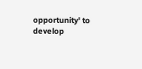opportunity' to develop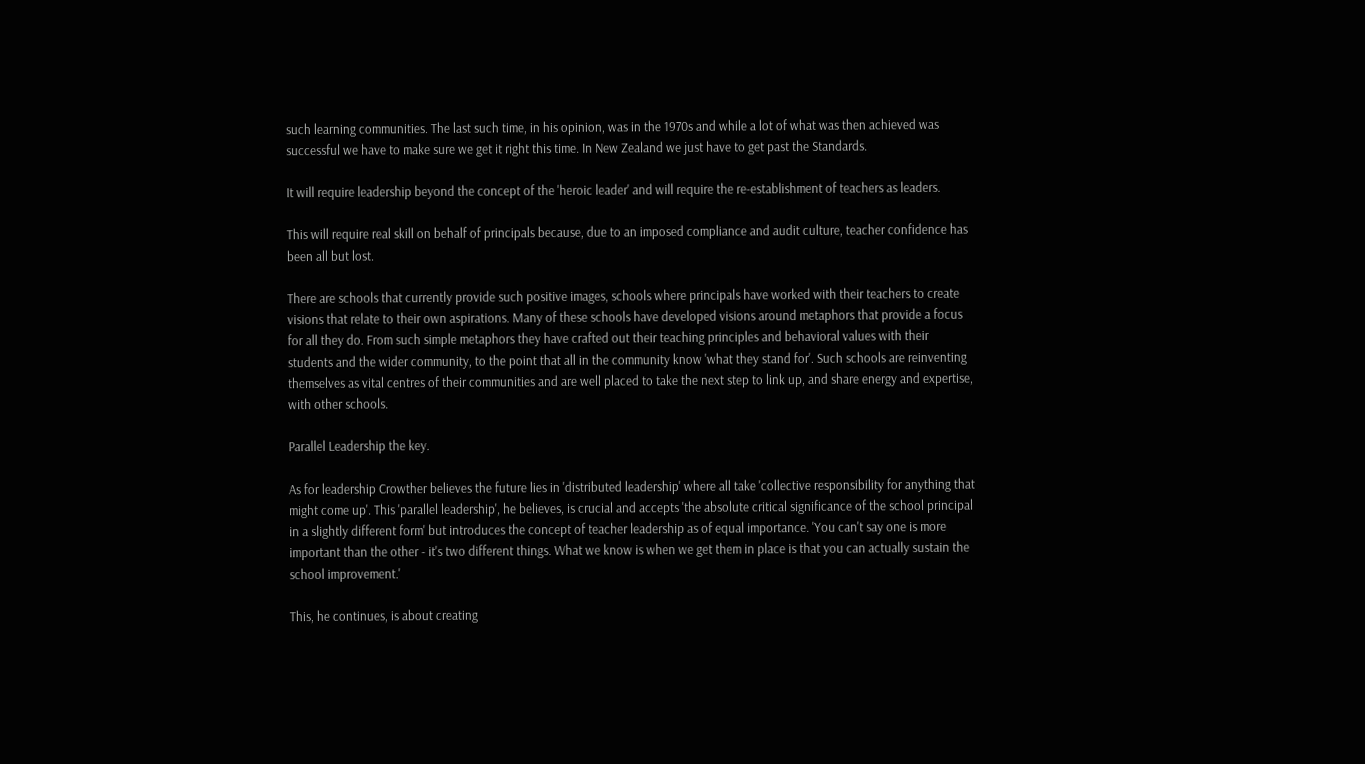such learning communities. The last such time, in his opinion, was in the 1970s and while a lot of what was then achieved was successful we have to make sure we get it right this time. In New Zealand we just have to get past the Standards.

It will require leadership beyond the concept of the 'heroic leader' and will require the re-establishment of teachers as leaders.

This will require real skill on behalf of principals because, due to an imposed compliance and audit culture, teacher confidence has been all but lost.

There are schools that currently provide such positive images, schools where principals have worked with their teachers to create visions that relate to their own aspirations. Many of these schools have developed visions around metaphors that provide a focus for all they do. From such simple metaphors they have crafted out their teaching principles and behavioral values with their students and the wider community, to the point that all in the community know 'what they stand for'. Such schools are reinventing themselves as vital centres of their communities and are well placed to take the next step to link up, and share energy and expertise, with other schools.

Parallel Leadership the key.

As for leadership Crowther believes the future lies in 'distributed leadership' where all take 'collective responsibility for anything that might come up'. This 'parallel leadership', he believes, is crucial and accepts 'the absolute critical significance of the school principal in a slightly different form' but introduces the concept of teacher leadership as of equal importance. 'You can't say one is more important than the other - it's two different things. What we know is when we get them in place is that you can actually sustain the school improvement.'

This, he continues, is about creating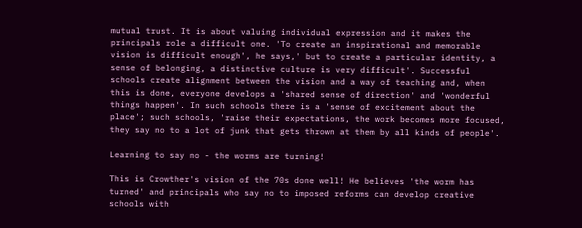mutual trust. It is about valuing individual expression and it makes the principals role a difficult one. 'To create an inspirational and memorable vision is difficult enough', he says,' but to create a particular identity, a sense of belonging, a distinctive culture is very difficult'. Successful schools create alignment between the vision and a way of teaching and, when this is done, everyone develops a 'shared sense of direction' and 'wonderful things happen'. In such schools there is a 'sense of excitement about the place'; such schools, 'raise their expectations, the work becomes more focused, they say no to a lot of junk that gets thrown at them by all kinds of people'.

Learning to say no - the worms are turning!

This is Crowther's vision of the 70s done well! He believes 'the worm has turned' and principals who say no to imposed reforms can develop creative schools with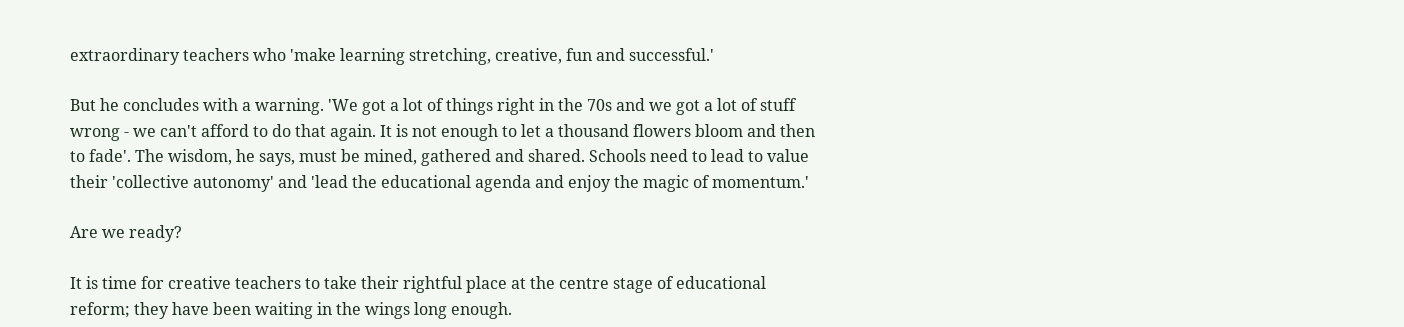extraordinary teachers who 'make learning stretching, creative, fun and successful.'

But he concludes with a warning. 'We got a lot of things right in the 70s and we got a lot of stuff wrong - we can't afford to do that again. It is not enough to let a thousand flowers bloom and then to fade'. The wisdom, he says, must be mined, gathered and shared. Schools need to lead to value their 'collective autonomy' and 'lead the educational agenda and enjoy the magic of momentum.'

Are we ready?

It is time for creative teachers to take their rightful place at the centre stage of educational reform; they have been waiting in the wings long enough.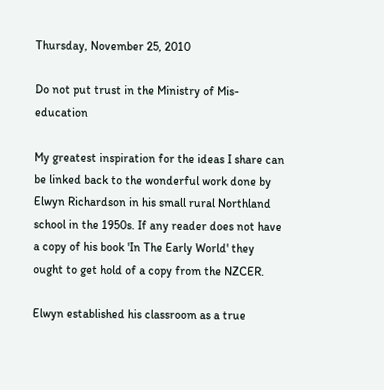Thursday, November 25, 2010

Do not put trust in the Ministry of Mis-education

My greatest inspiration for the ideas I share can be linked back to the wonderful work done by Elwyn Richardson in his small rural Northland school in the 1950s. If any reader does not have a copy of his book 'In The Early World' they ought to get hold of a copy from the NZCER.

Elwyn established his classroom as a true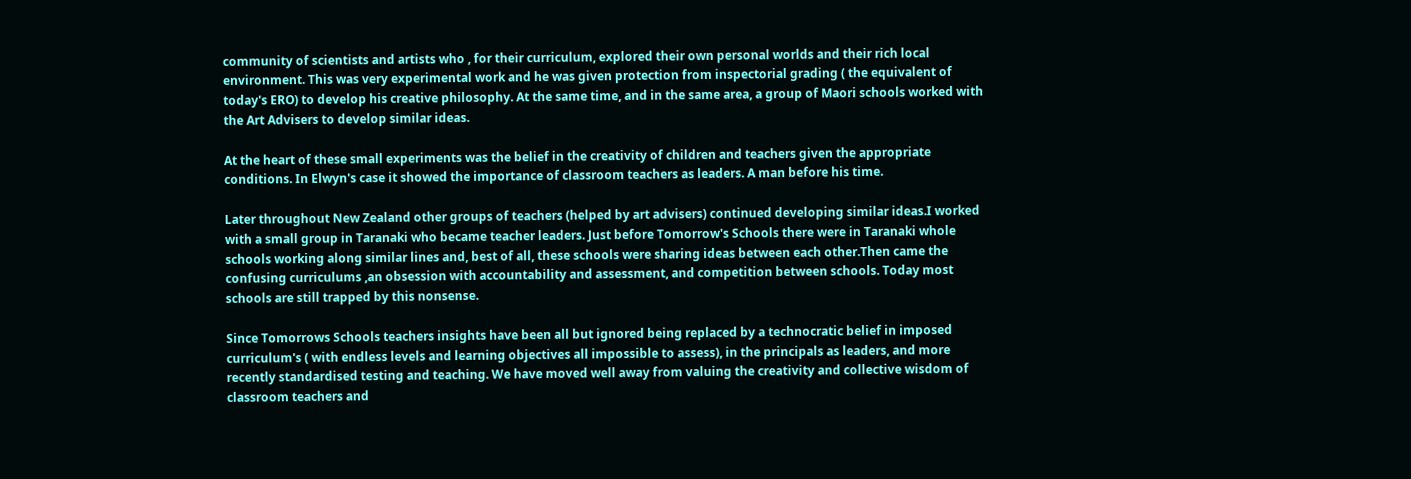community of scientists and artists who , for their curriculum, explored their own personal worlds and their rich local environment. This was very experimental work and he was given protection from inspectorial grading ( the equivalent of today's ERO) to develop his creative philosophy. At the same time, and in the same area, a group of Maori schools worked with the Art Advisers to develop similar ideas.

At the heart of these small experiments was the belief in the creativity of children and teachers given the appropriate conditions. In Elwyn's case it showed the importance of classroom teachers as leaders. A man before his time.

Later throughout New Zealand other groups of teachers (helped by art advisers) continued developing similar ideas.I worked with a small group in Taranaki who became teacher leaders. Just before Tomorrow's Schools there were in Taranaki whole schools working along similar lines and, best of all, these schools were sharing ideas between each other.Then came the confusing curriculums ,an obsession with accountability and assessment, and competition between schools. Today most schools are still trapped by this nonsense.

Since Tomorrows Schools teachers insights have been all but ignored being replaced by a technocratic belief in imposed curriculum's ( with endless levels and learning objectives all impossible to assess), in the principals as leaders, and more recently standardised testing and teaching. We have moved well away from valuing the creativity and collective wisdom of classroom teachers and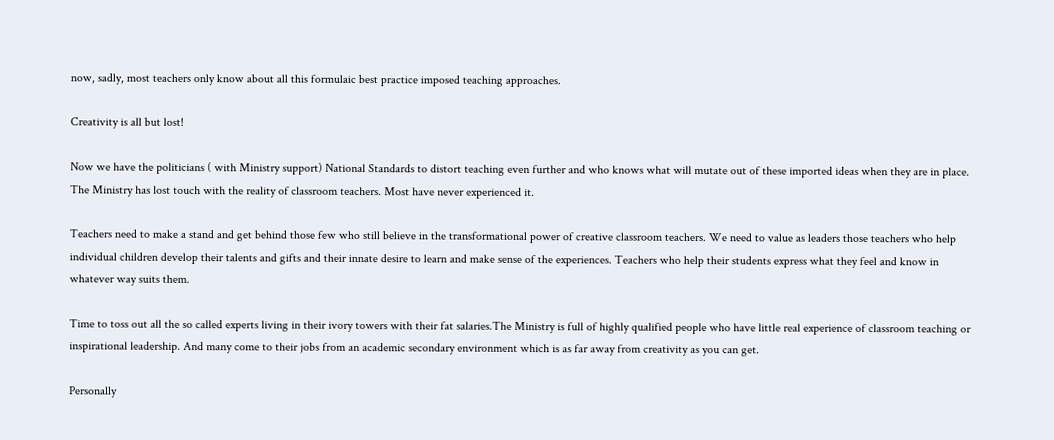now, sadly, most teachers only know about all this formulaic best practice imposed teaching approaches.

Creativity is all but lost!

Now we have the politicians ( with Ministry support) National Standards to distort teaching even further and who knows what will mutate out of these imported ideas when they are in place. The Ministry has lost touch with the reality of classroom teachers. Most have never experienced it.

Teachers need to make a stand and get behind those few who still believe in the transformational power of creative classroom teachers. We need to value as leaders those teachers who help individual children develop their talents and gifts and their innate desire to learn and make sense of the experiences. Teachers who help their students express what they feel and know in whatever way suits them.

Time to toss out all the so called experts living in their ivory towers with their fat salaries.The Ministry is full of highly qualified people who have little real experience of classroom teaching or inspirational leadership. And many come to their jobs from an academic secondary environment which is as far away from creativity as you can get.

Personally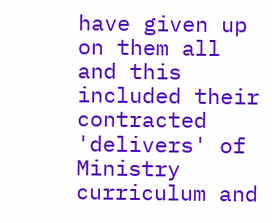have given up on them all and this included their contracted 'delivers' of Ministry curriculum and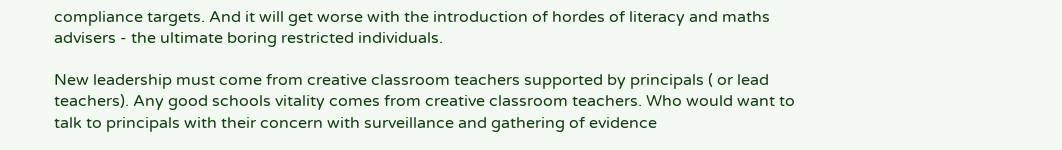compliance targets. And it will get worse with the introduction of hordes of literacy and maths advisers - the ultimate boring restricted individuals.

New leadership must come from creative classroom teachers supported by principals ( or lead teachers). Any good schools vitality comes from creative classroom teachers. Who would want to talk to principals with their concern with surveillance and gathering of evidence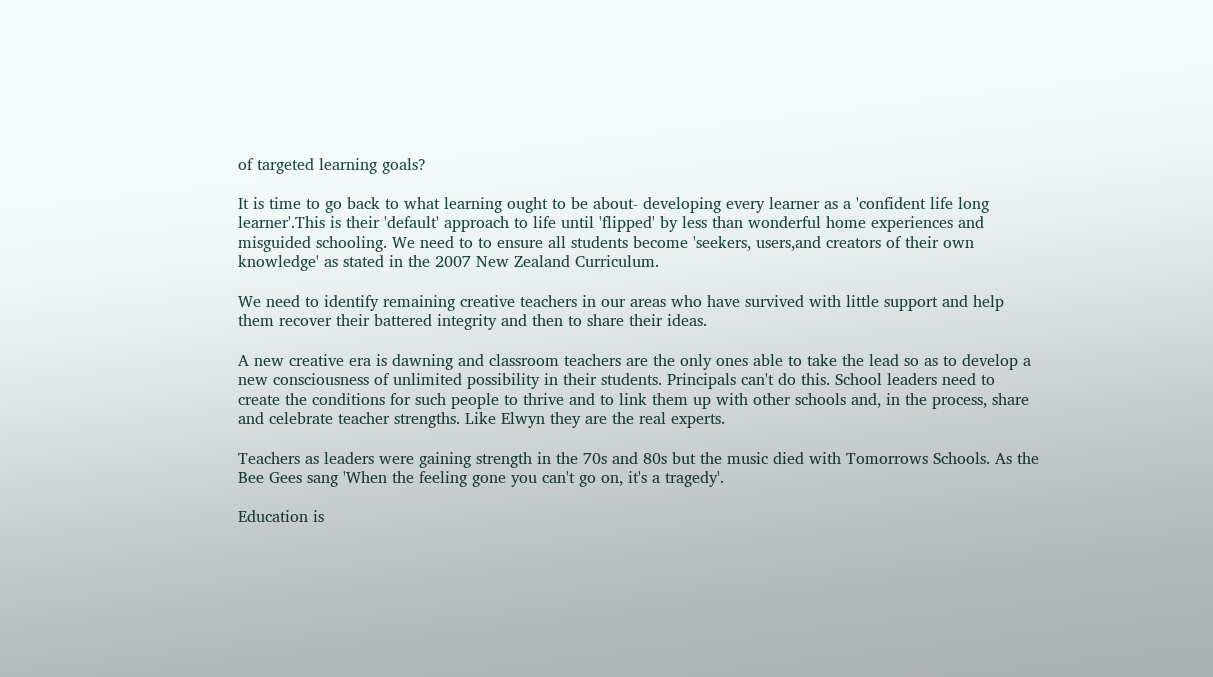of targeted learning goals?

It is time to go back to what learning ought to be about- developing every learner as a 'confident life long learner'.This is their 'default' approach to life until 'flipped' by less than wonderful home experiences and misguided schooling. We need to to ensure all students become 'seekers, users,and creators of their own knowledge' as stated in the 2007 New Zealand Curriculum.

We need to identify remaining creative teachers in our areas who have survived with little support and help them recover their battered integrity and then to share their ideas.

A new creative era is dawning and classroom teachers are the only ones able to take the lead so as to develop a new consciousness of unlimited possibility in their students. Principals can't do this. School leaders need to create the conditions for such people to thrive and to link them up with other schools and, in the process, share and celebrate teacher strengths. Like Elwyn they are the real experts.

Teachers as leaders were gaining strength in the 70s and 80s but the music died with Tomorrows Schools. As the Bee Gees sang 'When the feeling gone you can't go on, it's a tragedy'.

Education is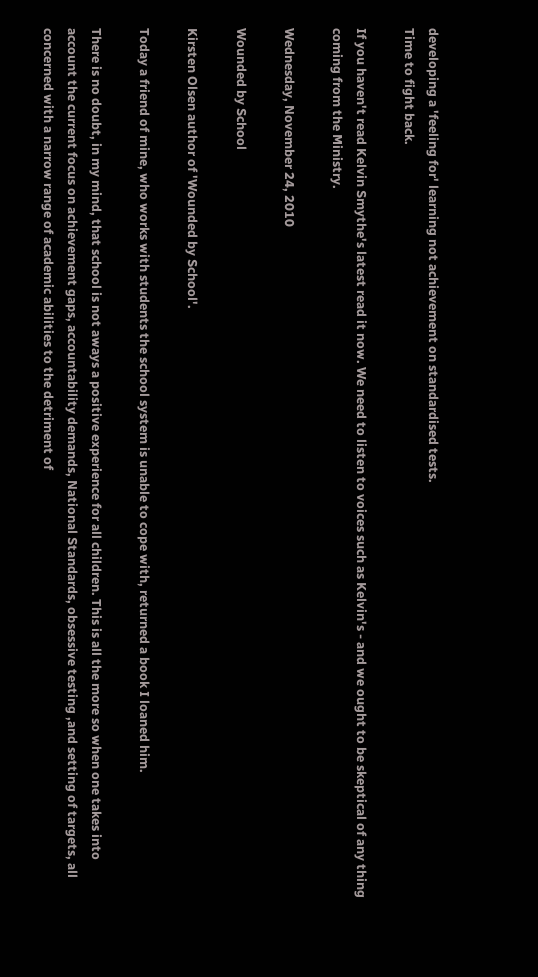developing a 'feeling for' learning not achievement on standardised tests.
Time to fight back.

If you haven't read Kelvin Smythe's latest read it now. We need to listen to voices such as Kelvin's - and we ought to be skeptical of any thing coming from the Ministry.

Wednesday, November 24, 2010

Wounded by School

Kirsten Olsen author of 'Wounded by School'.

Today a friend of mine, who works with students the school system is unable to cope with, returned a book I loaned him.

There is no doubt, in my mind, that school is not aways a positive experience for all children. This is all the more so when one takes into account the current focus on achievement gaps, accountability demands, National Standards, obsessive testing ,and setting of targets, all concerned with a narrow range of academic abilities to the detriment of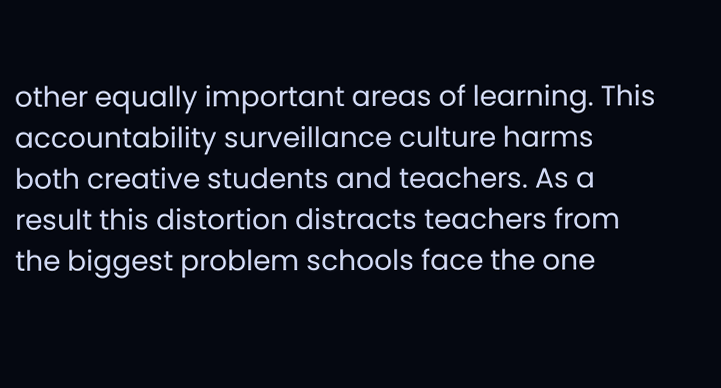other equally important areas of learning. This accountability surveillance culture harms both creative students and teachers. As a result this distortion distracts teachers from the biggest problem schools face the one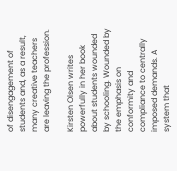of disengagement of students and, as a result, many creative teachers are leaving the profession.

Kirsten Olsen writes powerfully in her book about students wounded by schooling. Wounded by the emphasis on conformity and compliance to centrally imposed demands. A system that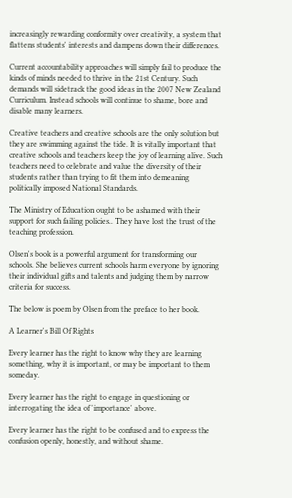increasingly rewarding conformity over creativity, a system that flattens students' interests and dampens down their differences.

Current accountability approaches will simply fail to produce the kinds of minds needed to thrive in the 21st Century. Such demands will sidetrack the good ideas in the 2007 New Zealand Curriculum. Instead schools will continue to shame, bore and disable many learners.

Creative teachers and creative schools are the only solution but they are swimming against the tide. It is vitally important that creative schools and teachers keep the joy of learning alive. Such teachers need to celebrate and value the diversity of their students rather than trying to fit them into demeaning politically imposed National Standards.

The Ministry of Education ought to be ashamed with their support for such failing policies.. They have lost the trust of the teaching profession.

Olsen's book is a powerful argument for transforming our schools. She believes current schools harm everyone by ignoring their individual gifts and talents and judging them by narrow criteria for success.

The below is poem by Olsen from the preface to her book.

A Learner's Bill Of Rights

Every learner has the right to know why they are learning something, why it is important, or may be important to them someday.

Every learner has the right to engage in questioning or interrogating the idea of 'importance' above.

Every learner has the right to be confused and to express the confusion openly, honestly, and without shame.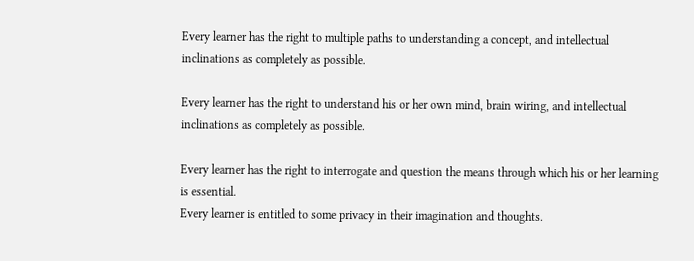Every learner has the right to multiple paths to understanding a concept, and intellectual inclinations as completely as possible.

Every learner has the right to understand his or her own mind, brain wiring, and intellectual inclinations as completely as possible.

Every learner has the right to interrogate and question the means through which his or her learning is essential.
Every learner is entitled to some privacy in their imagination and thoughts.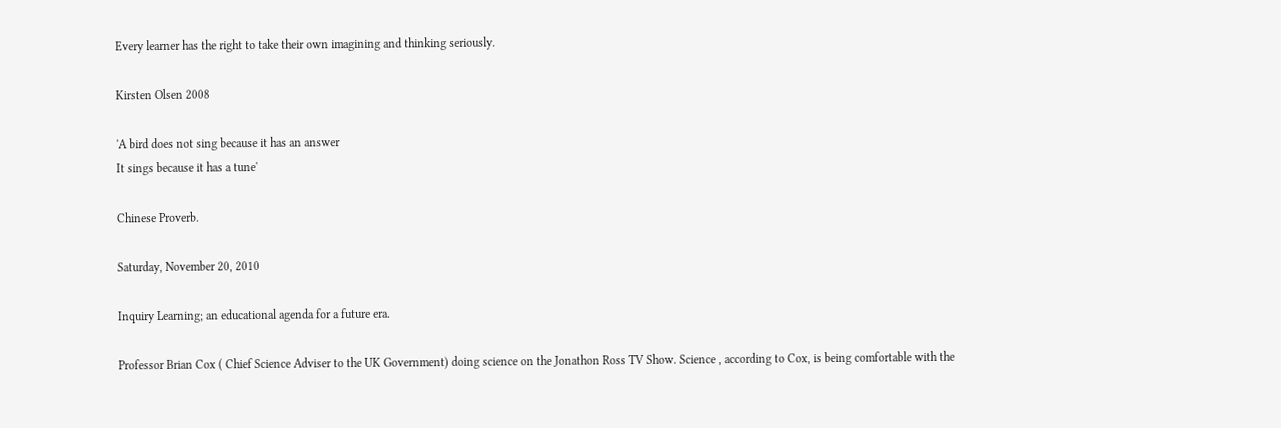Every learner has the right to take their own imagining and thinking seriously.

Kirsten Olsen 2008

'A bird does not sing because it has an answer
It sings because it has a tune'

Chinese Proverb.

Saturday, November 20, 2010

Inquiry Learning; an educational agenda for a future era.

Professor Brian Cox ( Chief Science Adviser to the UK Government) doing science on the Jonathon Ross TV Show. Science , according to Cox, is being comfortable with the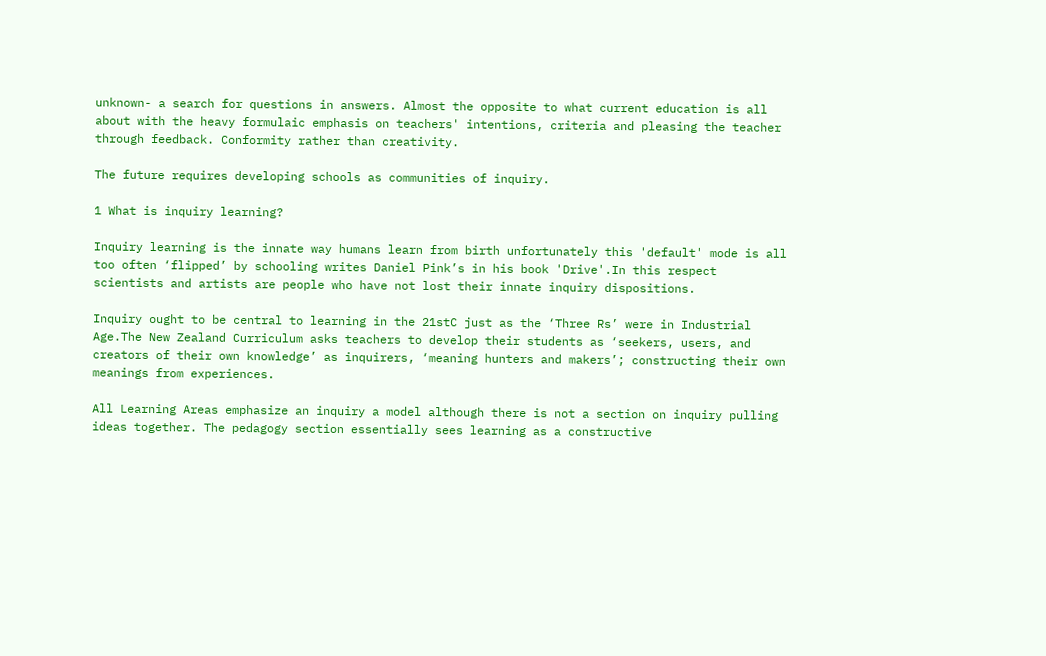unknown- a search for questions in answers. Almost the opposite to what current education is all about with the heavy formulaic emphasis on teachers' intentions, criteria and pleasing the teacher through feedback. Conformity rather than creativity.

The future requires developing schools as communities of inquiry.

1 What is inquiry learning?

Inquiry learning is the innate way humans learn from birth unfortunately this 'default' mode is all too often ‘flipped’ by schooling writes Daniel Pink’s in his book 'Drive'.In this respect scientists and artists are people who have not lost their innate inquiry dispositions.

Inquiry ought to be central to learning in the 21stC just as the ‘Three Rs’ were in Industrial Age.The New Zealand Curriculum asks teachers to develop their students as ‘seekers, users, and creators of their own knowledge’ as inquirers, ‘meaning hunters and makers’; constructing their own meanings from experiences.

All Learning Areas emphasize an inquiry a model although there is not a section on inquiry pulling ideas together. The pedagogy section essentially sees learning as a constructive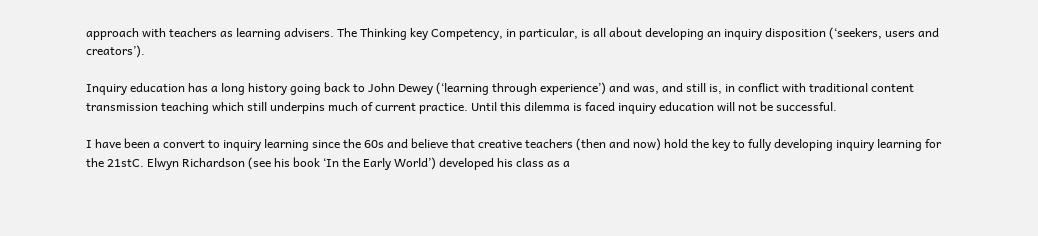approach with teachers as learning advisers. The Thinking key Competency, in particular, is all about developing an inquiry disposition (‘seekers, users and creators’).

Inquiry education has a long history going back to John Dewey (‘learning through experience’) and was, and still is, in conflict with traditional content transmission teaching which still underpins much of current practice. Until this dilemma is faced inquiry education will not be successful.

I have been a convert to inquiry learning since the 60s and believe that creative teachers (then and now) hold the key to fully developing inquiry learning for the 21stC. Elwyn Richardson (see his book ‘In the Early World’) developed his class as a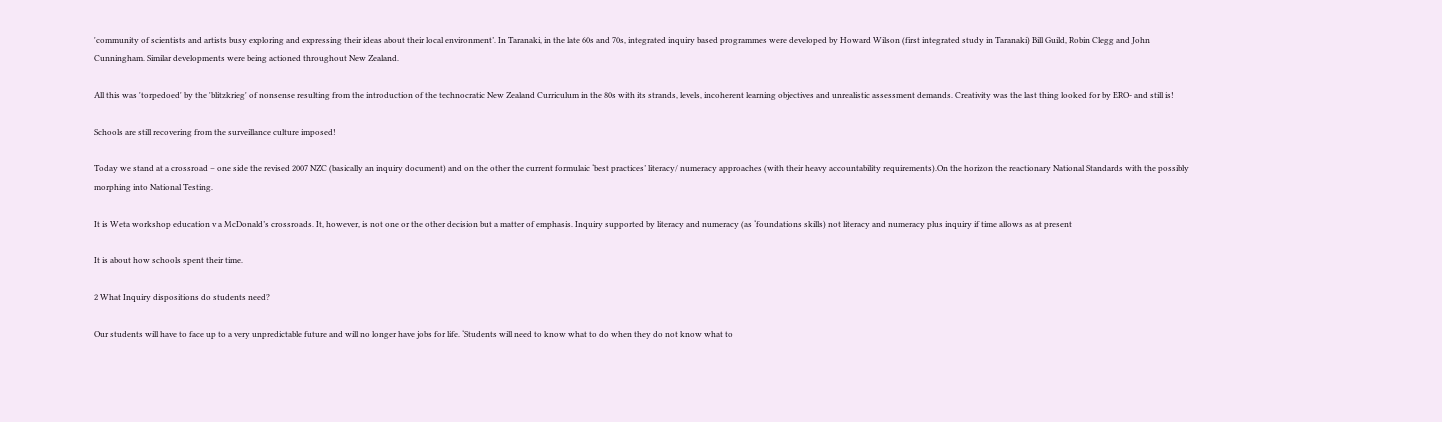'community of scientists and artists busy exploring and expressing their ideas about their local environment’. In Taranaki, in the late 60s and 70s, integrated inquiry based programmes were developed by Howard Wilson (first integrated study in Taranaki) Bill Guild, Robin Clegg and John Cunningham. Similar developments were being actioned throughout New Zealand.

All this was 'torpedoed' by the 'blitzkrieg' of nonsense resulting from the introduction of the technocratic New Zealand Curriculum in the 80s with its strands, levels, incoherent learning objectives and unrealistic assessment demands. Creativity was the last thing looked for by ERO- and still is!

Schools are still recovering from the surveillance culture imposed!

Today we stand at a crossroad – one side the revised 2007 NZC (basically an inquiry document) and on the other the current formulaic ‘best practices’ literacy/ numeracy approaches (with their heavy accountability requirements).On the horizon the reactionary National Standards with the possibly morphing into National Testing.

It is Weta workshop education v a McDonald’s crossroads. It, however, is not one or the other decision but a matter of emphasis. Inquiry supported by literacy and numeracy (as ‘foundations skills) not literacy and numeracy plus inquiry if time allows as at present

It is about how schools spent their time.

2 What Inquiry dispositions do students need?

Our students will have to face up to a very unpredictable future and will no longer have jobs for life. ‘Students will need to know what to do when they do not know what to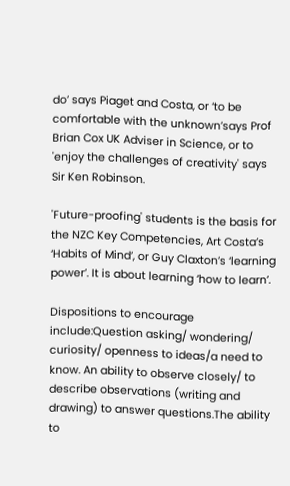do’ says Piaget and Costa, or ‘to be comfortable with the unknown’says Prof Brian Cox UK Adviser in Science, or to 'enjoy the challenges of creativity' says Sir Ken Robinson.

'Future-proofing' students is the basis for the NZC Key Competencies, Art Costa’s ‘Habits of Mind’, or Guy Claxton’s ‘learning power’. It is about learning ‘how to learn’.

Dispositions to encourage include:Question asking/ wondering/ curiosity/ openness to ideas/a need to know. An ability to observe closely/ to describe observations (writing and drawing) to answer questions.The ability to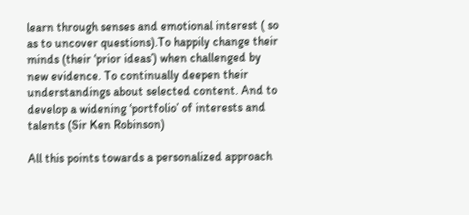learn through senses and emotional interest ( so as to uncover questions).To happily change their minds (their ‘prior ideas’) when challenged by new evidence. To continually deepen their understandings about selected content. And to develop a widening ‘portfolio’ of interests and talents (Sir Ken Robinson)

All this points towards a personalized approach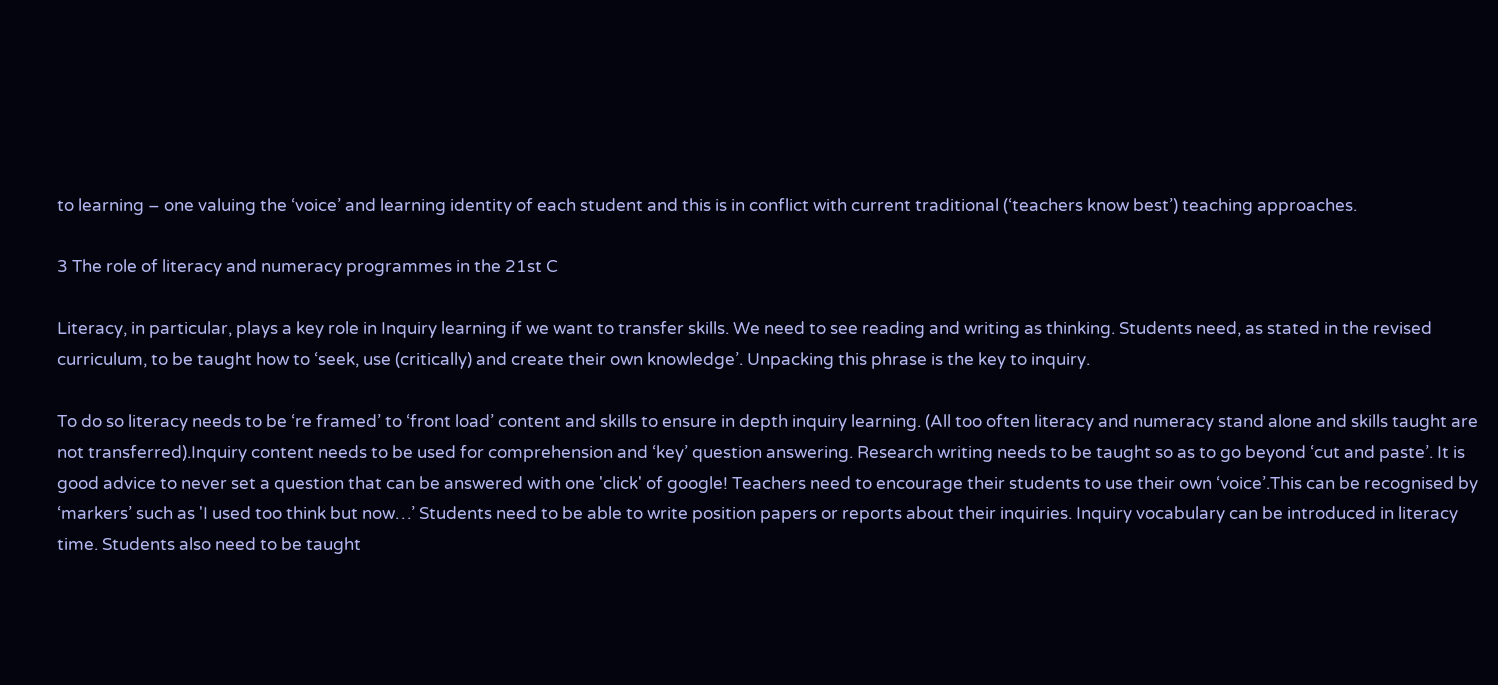to learning – one valuing the ‘voice’ and learning identity of each student and this is in conflict with current traditional (‘teachers know best’) teaching approaches.

3 The role of literacy and numeracy programmes in the 21st C

Literacy, in particular, plays a key role in Inquiry learning if we want to transfer skills. We need to see reading and writing as thinking. Students need, as stated in the revised curriculum, to be taught how to ‘seek, use (critically) and create their own knowledge’. Unpacking this phrase is the key to inquiry.

To do so literacy needs to be ‘re framed’ to ‘front load’ content and skills to ensure in depth inquiry learning. (All too often literacy and numeracy stand alone and skills taught are not transferred).Inquiry content needs to be used for comprehension and ‘key’ question answering. Research writing needs to be taught so as to go beyond ‘cut and paste’. It is good advice to never set a question that can be answered with one 'click' of google! Teachers need to encourage their students to use their own ‘voice’.This can be recognised by ‘markers’ such as 'I used too think but now…’ Students need to be able to write position papers or reports about their inquiries. Inquiry vocabulary can be introduced in literacy time. Students also need to be taught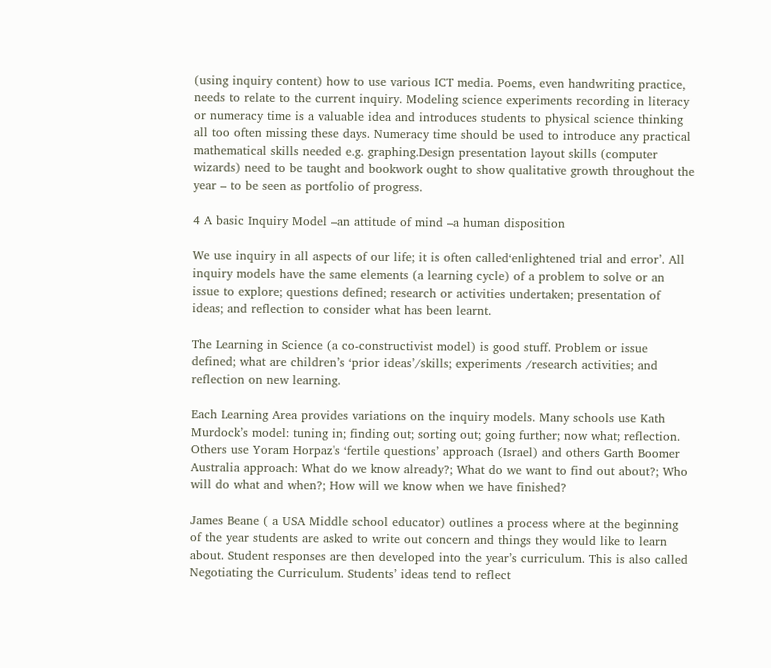(using inquiry content) how to use various ICT media. Poems, even handwriting practice, needs to relate to the current inquiry. Modeling science experiments recording in literacy or numeracy time is a valuable idea and introduces students to physical science thinking all too often missing these days. Numeracy time should be used to introduce any practical mathematical skills needed e.g. graphing.Design presentation layout skills (computer wizards) need to be taught and bookwork ought to show qualitative growth throughout the year – to be seen as portfolio of progress.

4 A basic Inquiry Model –an attitude of mind –a human disposition

We use inquiry in all aspects of our life; it is often called‘enlightened trial and error’. All inquiry models have the same elements (a learning cycle) of a problem to solve or an issue to explore; questions defined; research or activities undertaken; presentation of ideas; and reflection to consider what has been learnt.

The Learning in Science (a co-constructivist model) is good stuff. Problem or issue defined; what are children’s ‘prior ideas’/skills; experiments /research activities; and reflection on new learning.

Each Learning Area provides variations on the inquiry models. Many schools use Kath Murdock’s model: tuning in; finding out; sorting out; going further; now what; reflection. Others use Yoram Horpaz's ‘fertile questions’ approach (Israel) and others Garth Boomer Australia approach: What do we know already?; What do we want to find out about?; Who will do what and when?; How will we know when we have finished?

James Beane ( a USA Middle school educator) outlines a process where at the beginning of the year students are asked to write out concern and things they would like to learn about. Student responses are then developed into the year’s curriculum. This is also called Negotiating the Curriculum. Students’ ideas tend to reflect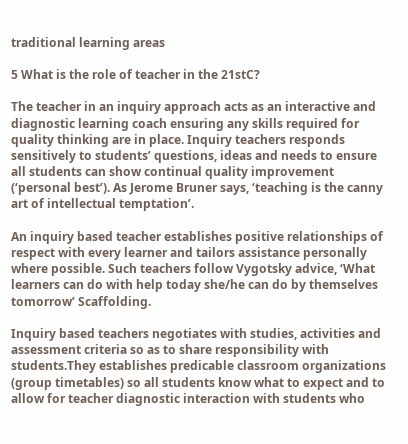traditional learning areas

5 What is the role of teacher in the 21stC?

The teacher in an inquiry approach acts as an interactive and diagnostic learning coach ensuring any skills required for quality thinking are in place. Inquiry teachers responds sensitively to students’ questions, ideas and needs to ensure all students can show continual quality improvement (‘personal best’). As Jerome Bruner says, ‘teaching is the canny art of intellectual temptation’.

An inquiry based teacher establishes positive relationships of respect with every learner and tailors assistance personally where possible. Such teachers follow Vygotsky advice, ‘What learners can do with help today she/he can do by themselves tomorrow’ Scaffolding.

Inquiry based teachers negotiates with studies, activities and assessment criteria so as to share responsibility with students.They establishes predicable classroom organizations (group timetables) so all students know what to expect and to allow for teacher diagnostic interaction with students who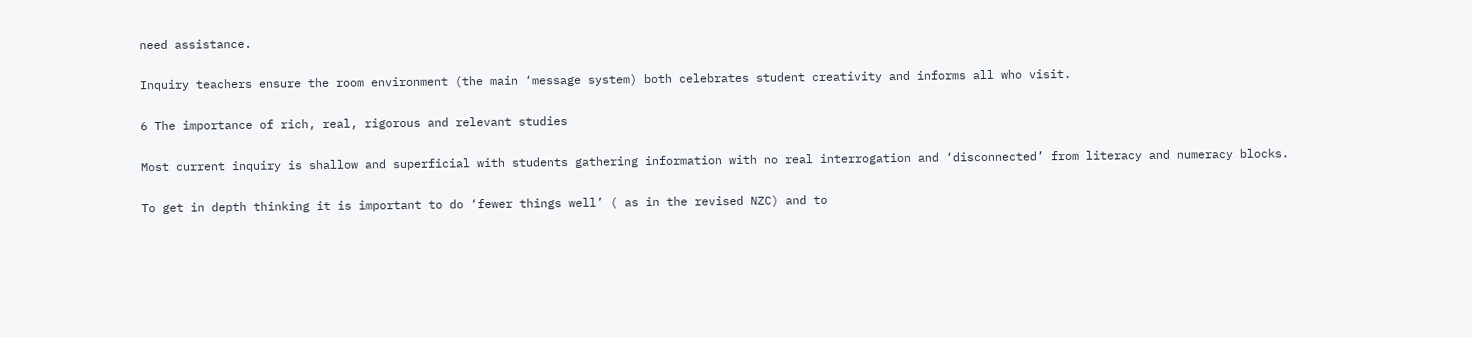need assistance.

Inquiry teachers ensure the room environment (the main ‘message system) both celebrates student creativity and informs all who visit.

6 The importance of rich, real, rigorous and relevant studies

Most current inquiry is shallow and superficial with students gathering information with no real interrogation and ‘disconnected’ from literacy and numeracy blocks.

To get in depth thinking it is important to do ‘fewer things well’ ( as in the revised NZC) and to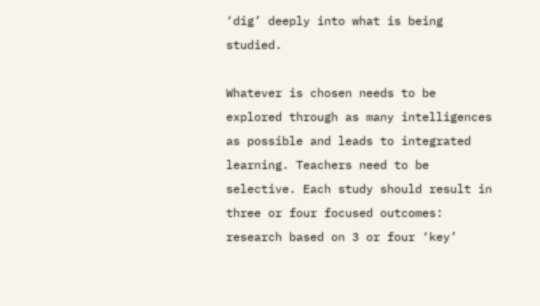‘dig’ deeply into what is being studied.

Whatever is chosen needs to be explored through as many intelligences as possible and leads to integrated learning. Teachers need to be selective. Each study should result in three or four focused outcomes: research based on 3 or four ‘key’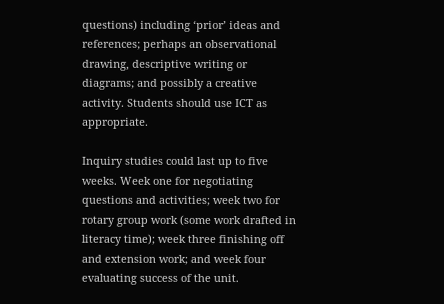questions) including ‘prior’ ideas and references; perhaps an observational drawing, descriptive writing or diagrams; and possibly a creative activity. Students should use ICT as appropriate.

Inquiry studies could last up to five weeks. Week one for negotiating questions and activities; week two for rotary group work (some work drafted in literacy time); week three finishing off and extension work; and week four evaluating success of the unit.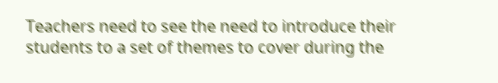Teachers need to see the need to introduce their students to a set of themes to cover during the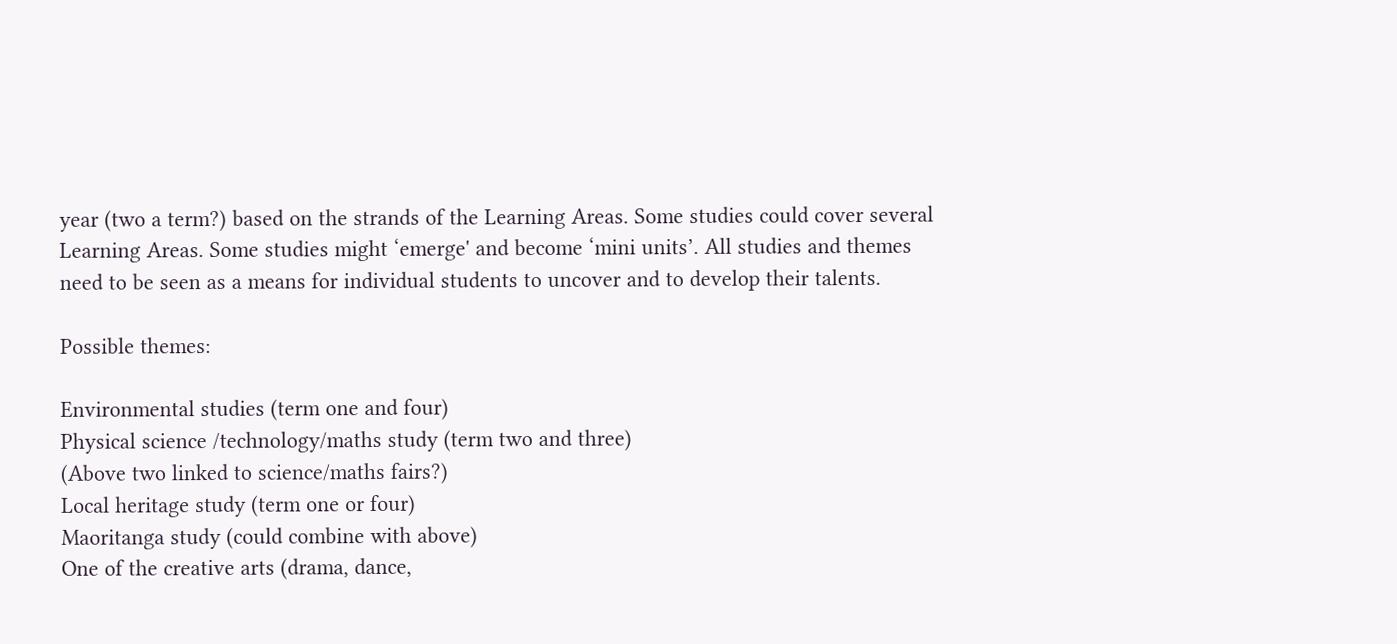year (two a term?) based on the strands of the Learning Areas. Some studies could cover several Learning Areas. Some studies might ‘emerge' and become ‘mini units’. All studies and themes need to be seen as a means for individual students to uncover and to develop their talents.

Possible themes:

Environmental studies (term one and four)
Physical science /technology/maths study (term two and three)
(Above two linked to science/maths fairs?)
Local heritage study (term one or four)
Maoritanga study (could combine with above)
One of the creative arts (drama, dance,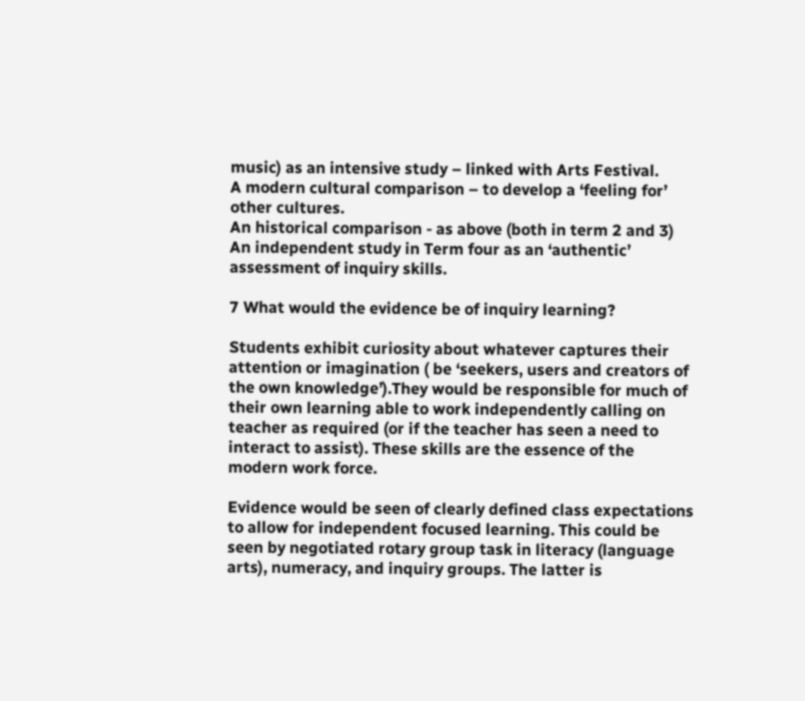music) as an intensive study – linked with Arts Festival.
A modern cultural comparison – to develop a ‘feeling for’ other cultures.
An historical comparison - as above (both in term 2 and 3)
An independent study in Term four as an ‘authentic’ assessment of inquiry skills.

7 What would the evidence be of inquiry learning?

Students exhibit curiosity about whatever captures their attention or imagination ( be ‘seekers, users and creators of the own knowledge’).They would be responsible for much of their own learning able to work independently calling on teacher as required (or if the teacher has seen a need to interact to assist). These skills are the essence of the modern work force.

Evidence would be seen of clearly defined class expectations to allow for independent focused learning. This could be seen by negotiated rotary group task in literacy (language arts), numeracy, and inquiry groups. The latter is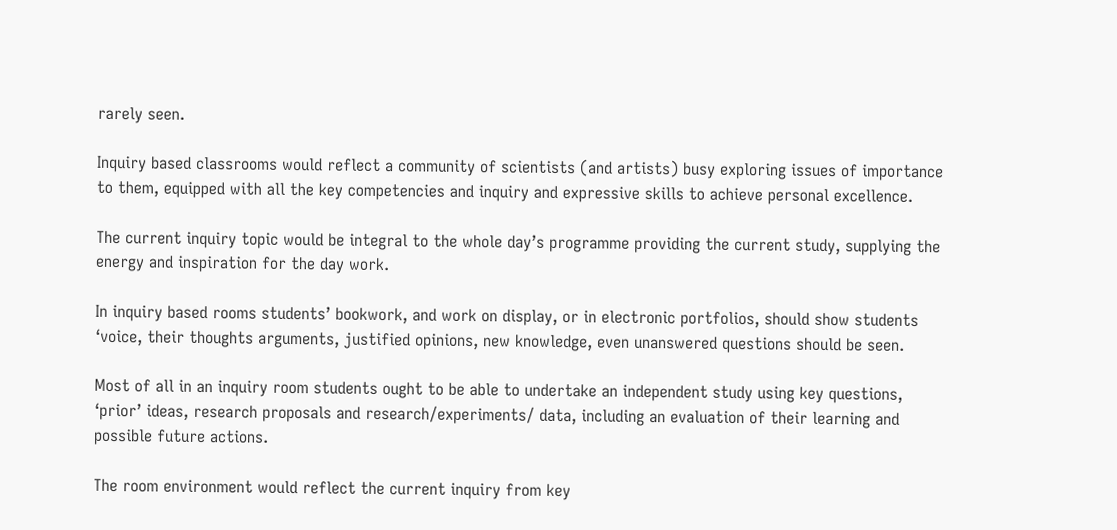rarely seen.

Inquiry based classrooms would reflect a community of scientists (and artists) busy exploring issues of importance to them, equipped with all the key competencies and inquiry and expressive skills to achieve personal excellence.

The current inquiry topic would be integral to the whole day’s programme providing the current study, supplying the energy and inspiration for the day work.

In inquiry based rooms students’ bookwork, and work on display, or in electronic portfolios, should show students ‘voice, their thoughts arguments, justified opinions, new knowledge, even unanswered questions should be seen.

Most of all in an inquiry room students ought to be able to undertake an independent study using key questions, ‘prior’ ideas, research proposals and research/experiments/ data, including an evaluation of their learning and possible future actions.

The room environment would reflect the current inquiry from key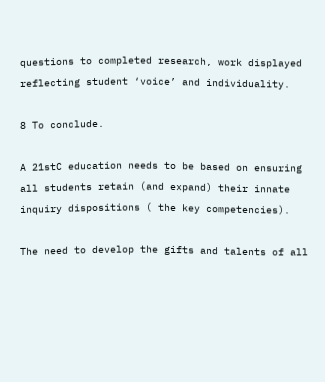questions to completed research, work displayed reflecting student ‘voice’ and individuality.

8 To conclude.

A 21stC education needs to be based on ensuring all students retain (and expand) their innate inquiry dispositions ( the key competencies).

The need to develop the gifts and talents of all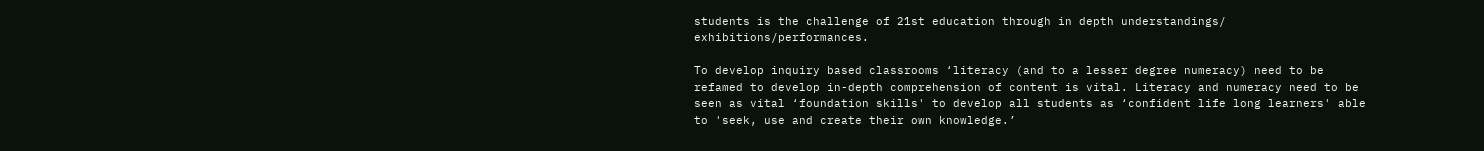students is the challenge of 21st education through in depth understandings/ exhibitions/performances.

To develop inquiry based classrooms ‘literacy (and to a lesser degree numeracy) need to be refamed to develop in-depth comprehension of content is vital. Literacy and numeracy need to be seen as vital ‘foundation skills' to develop all students as ‘confident life long learners' able to 'seek, use and create their own knowledge.’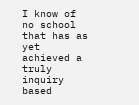I know of no school that has as yet achieved a truly inquiry based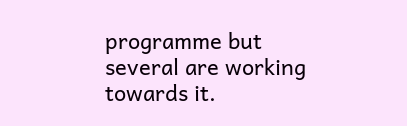programme but several are working towards it.